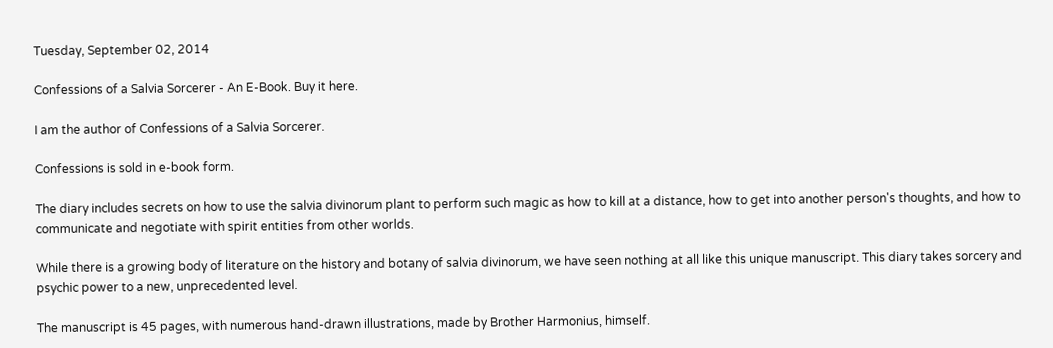Tuesday, September 02, 2014

Confessions of a Salvia Sorcerer - An E-Book. Buy it here.

I am the author of Confessions of a Salvia Sorcerer.

Confessions is sold in e-book form.

The diary includes secrets on how to use the salvia divinorum plant to perform such magic as how to kill at a distance, how to get into another person's thoughts, and how to communicate and negotiate with spirit entities from other worlds.

While there is a growing body of literature on the history and botany of salvia divinorum, we have seen nothing at all like this unique manuscript. This diary takes sorcery and psychic power to a new, unprecedented level.

The manuscript is 45 pages, with numerous hand-drawn illustrations, made by Brother Harmonius, himself.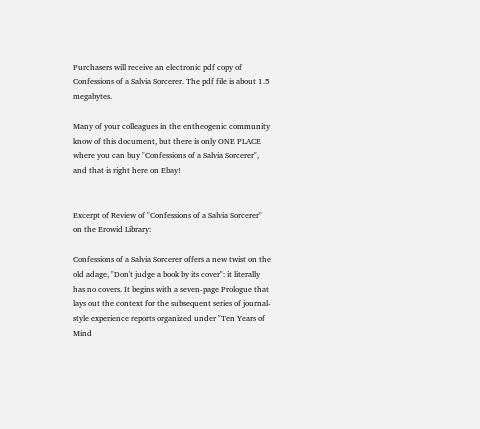Purchasers will receive an electronic pdf copy of Confessions of a Salvia Sorcerer. The pdf file is about 1.5 megabytes.

Many of your colleagues in the entheogenic community know of this document, but there is only ONE PLACE where you can buy "Confessions of a Salvia Sorcerer", and that is right here on Ebay!


Excerpt of Review of "Confessions of a Salvia Sorcerer"
on the Erowid Library:

Confessions of a Salvia Sorcerer offers a new twist on the old adage, "Don't judge a book by its cover": it literally has no covers. It begins with a seven-page Prologue that lays out the context for the subsequent series of journal-style experience reports organized under "Ten Years of Mind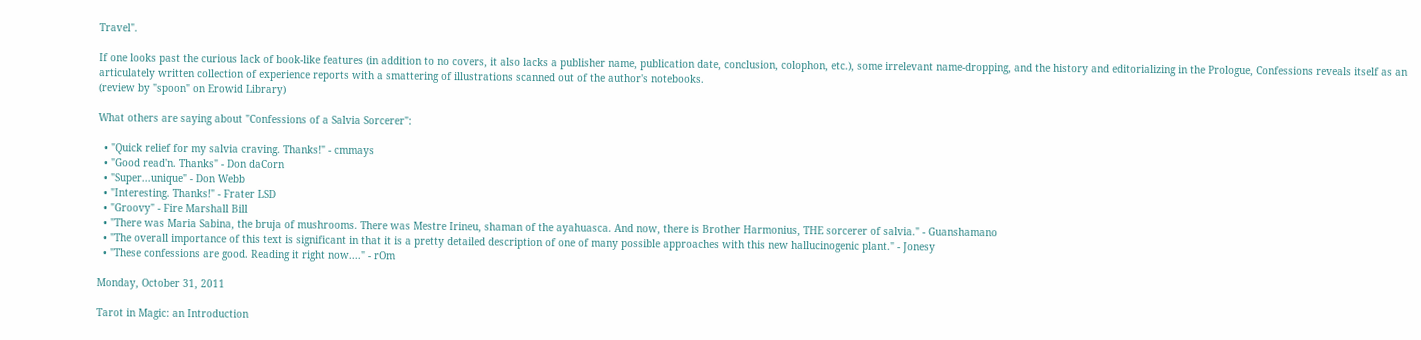Travel".

If one looks past the curious lack of book-like features (in addition to no covers, it also lacks a publisher name, publication date, conclusion, colophon, etc.), some irrelevant name-dropping, and the history and editorializing in the Prologue, Confessions reveals itself as an articulately written collection of experience reports with a smattering of illustrations scanned out of the author's notebooks.
(review by "spoon" on Erowid Library)

What others are saying about "Confessions of a Salvia Sorcerer":

  • "Quick relief for my salvia craving. Thanks!" - cmmays
  • "Good read'n. Thanks" - Don daCorn
  • "Super...unique" - Don Webb
  • "Interesting. Thanks!" - Frater LSD
  • "Groovy" - Fire Marshall Bill
  • "There was Maria Sabina, the bruja of mushrooms. There was Mestre Irineu, shaman of the ayahuasca. And now, there is Brother Harmonius, THE sorcerer of salvia." - Guanshamano
  • "The overall importance of this text is significant in that it is a pretty detailed description of one of many possible approaches with this new hallucinogenic plant." - Jonesy
  • "These confessions are good. Reading it right now...." - rOm

Monday, October 31, 2011

Tarot in Magic: an Introduction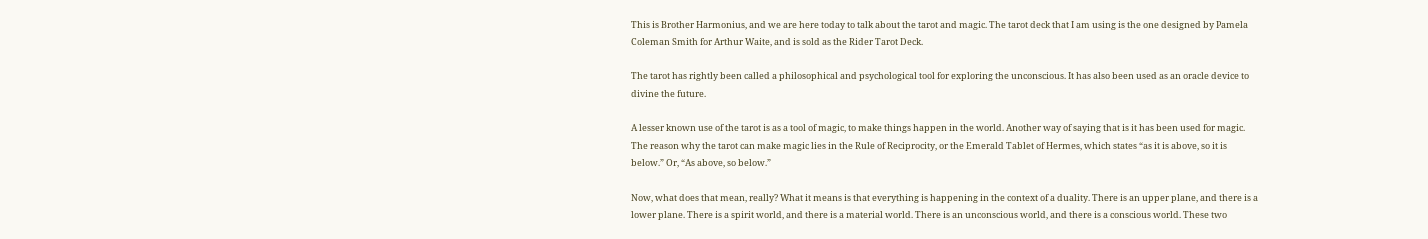This is Brother Harmonius, and we are here today to talk about the tarot and magic. The tarot deck that I am using is the one designed by Pamela Coleman Smith for Arthur Waite, and is sold as the Rider Tarot Deck.

The tarot has rightly been called a philosophical and psychological tool for exploring the unconscious. It has also been used as an oracle device to divine the future.

A lesser known use of the tarot is as a tool of magic, to make things happen in the world. Another way of saying that is it has been used for magic. The reason why the tarot can make magic lies in the Rule of Reciprocity, or the Emerald Tablet of Hermes, which states “as it is above, so it is below.” Or, “As above, so below.”

Now, what does that mean, really? What it means is that everything is happening in the context of a duality. There is an upper plane, and there is a lower plane. There is a spirit world, and there is a material world. There is an unconscious world, and there is a conscious world. These two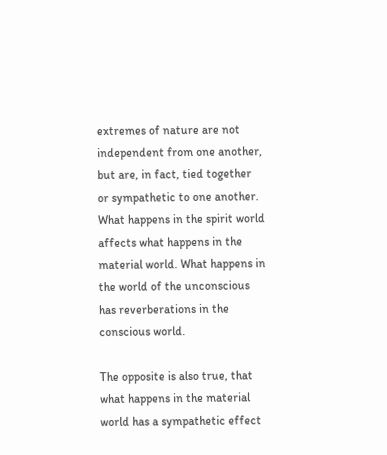extremes of nature are not independent from one another, but are, in fact, tied together or sympathetic to one another. What happens in the spirit world affects what happens in the material world. What happens in the world of the unconscious has reverberations in the conscious world.

The opposite is also true, that what happens in the material world has a sympathetic effect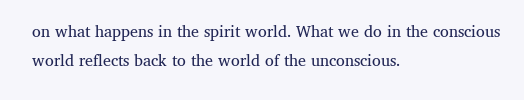on what happens in the spirit world. What we do in the conscious world reflects back to the world of the unconscious.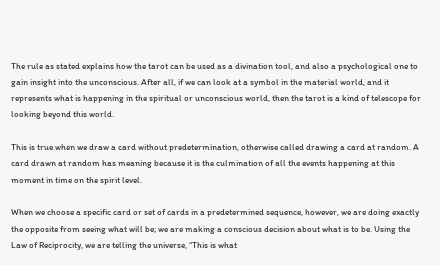The rule as stated explains how the tarot can be used as a divination tool, and also a psychological one to gain insight into the unconscious. After all, if we can look at a symbol in the material world, and it represents what is happening in the spiritual or unconscious world, then the tarot is a kind of telescope for looking beyond this world.

This is true when we draw a card without predetermination, otherwise called drawing a card at random. A card drawn at random has meaning because it is the culmination of all the events happening at this moment in time on the spirit level.

When we choose a specific card or set of cards in a predetermined sequence, however, we are doing exactly the opposite from seeing what will be; we are making a conscious decision about what is to be. Using the Law of Reciprocity, we are telling the universe, “This is what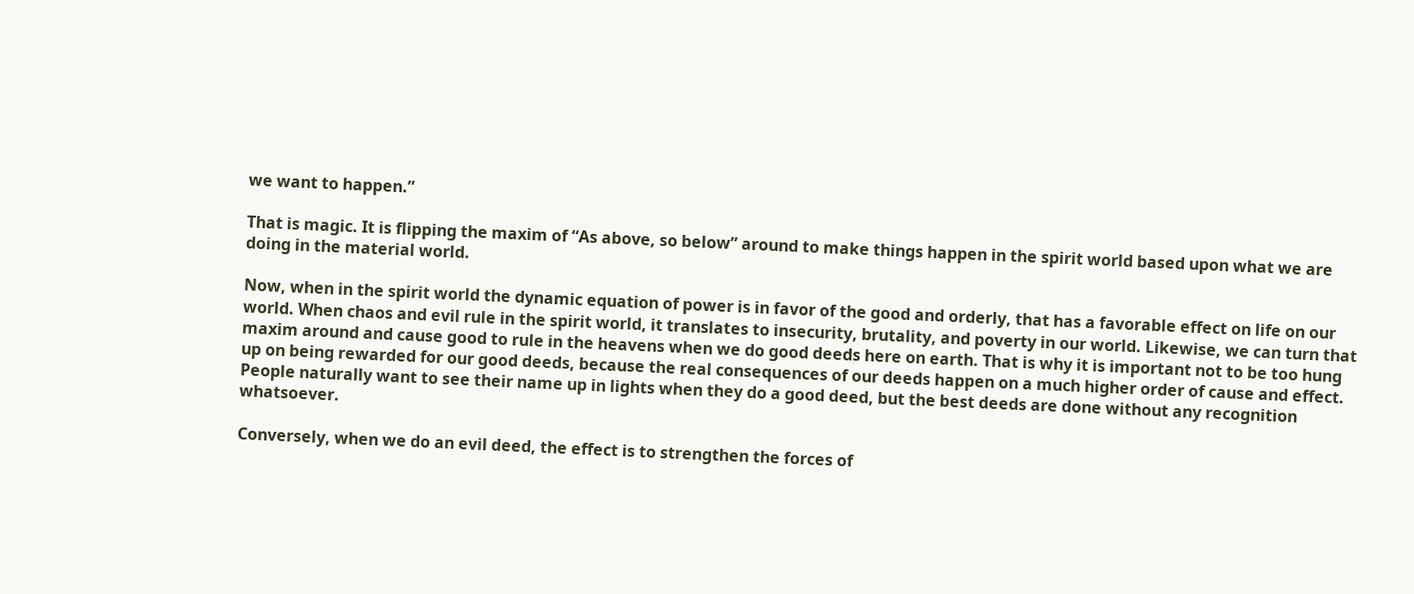we want to happen.”

That is magic. It is flipping the maxim of “As above, so below” around to make things happen in the spirit world based upon what we are doing in the material world.

Now, when in the spirit world the dynamic equation of power is in favor of the good and orderly, that has a favorable effect on life on our world. When chaos and evil rule in the spirit world, it translates to insecurity, brutality, and poverty in our world. Likewise, we can turn that maxim around and cause good to rule in the heavens when we do good deeds here on earth. That is why it is important not to be too hung up on being rewarded for our good deeds, because the real consequences of our deeds happen on a much higher order of cause and effect. People naturally want to see their name up in lights when they do a good deed, but the best deeds are done without any recognition whatsoever.

Conversely, when we do an evil deed, the effect is to strengthen the forces of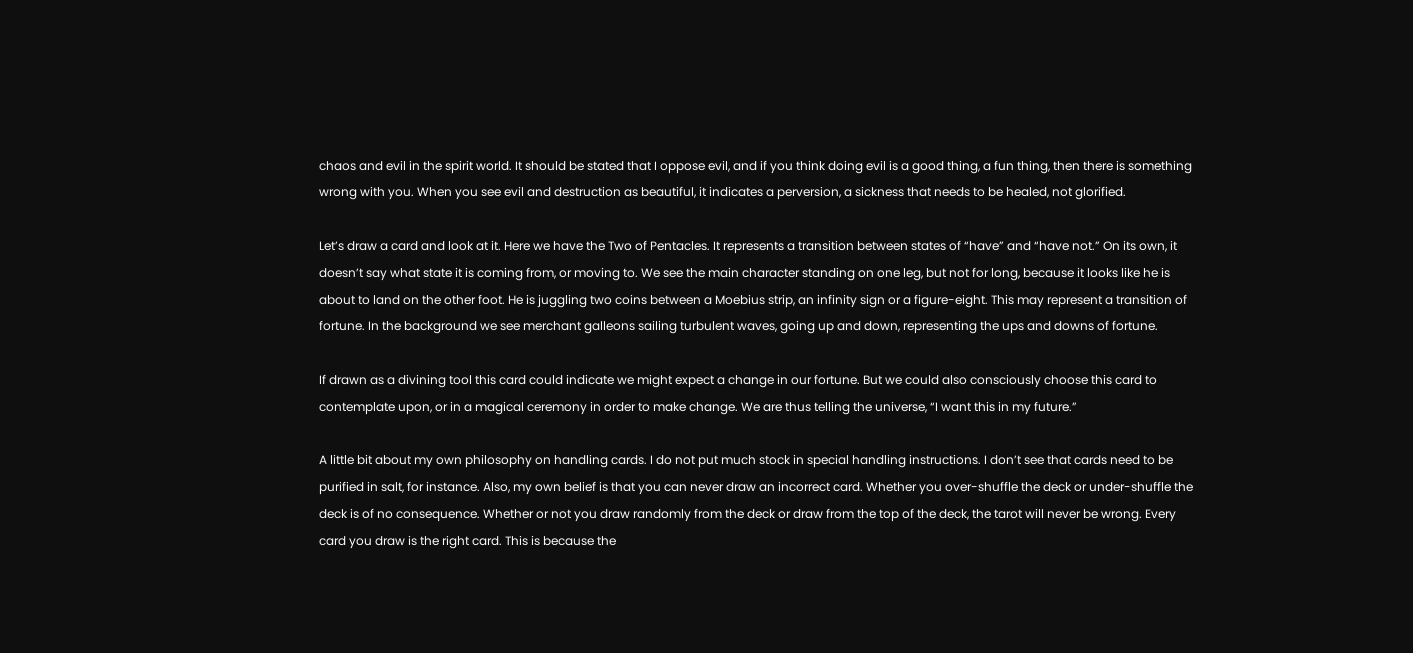chaos and evil in the spirit world. It should be stated that I oppose evil, and if you think doing evil is a good thing, a fun thing, then there is something wrong with you. When you see evil and destruction as beautiful, it indicates a perversion, a sickness that needs to be healed, not glorified.

Let’s draw a card and look at it. Here we have the Two of Pentacles. It represents a transition between states of “have” and “have not.” On its own, it doesn’t say what state it is coming from, or moving to. We see the main character standing on one leg, but not for long, because it looks like he is about to land on the other foot. He is juggling two coins between a Moebius strip, an infinity sign or a figure-eight. This may represent a transition of fortune. In the background we see merchant galleons sailing turbulent waves, going up and down, representing the ups and downs of fortune.

If drawn as a divining tool this card could indicate we might expect a change in our fortune. But we could also consciously choose this card to contemplate upon, or in a magical ceremony in order to make change. We are thus telling the universe, “I want this in my future.”

A little bit about my own philosophy on handling cards. I do not put much stock in special handling instructions. I don’t see that cards need to be purified in salt, for instance. Also, my own belief is that you can never draw an incorrect card. Whether you over-shuffle the deck or under-shuffle the deck is of no consequence. Whether or not you draw randomly from the deck or draw from the top of the deck, the tarot will never be wrong. Every card you draw is the right card. This is because the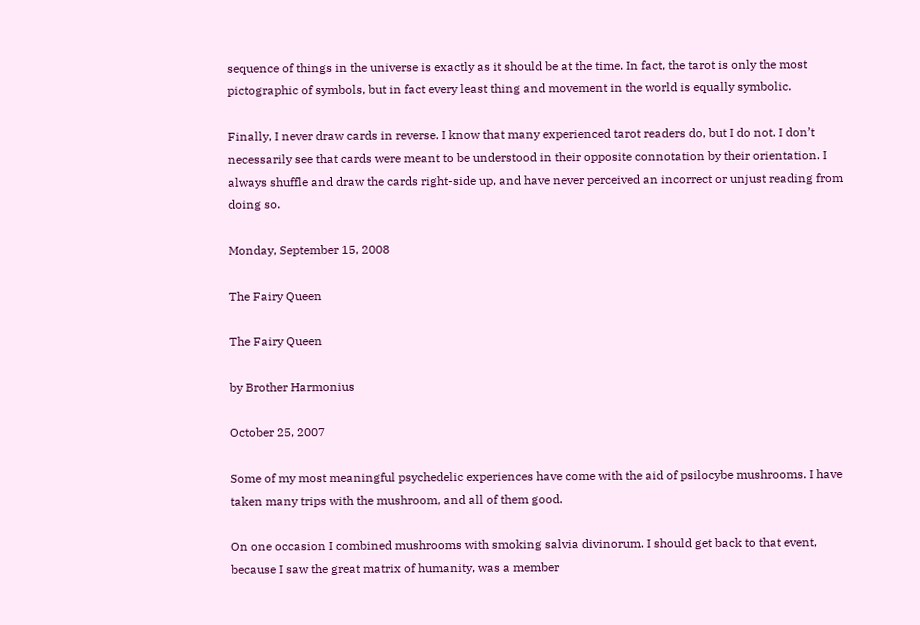sequence of things in the universe is exactly as it should be at the time. In fact, the tarot is only the most pictographic of symbols, but in fact every least thing and movement in the world is equally symbolic.

Finally, I never draw cards in reverse. I know that many experienced tarot readers do, but I do not. I don’t necessarily see that cards were meant to be understood in their opposite connotation by their orientation. I always shuffle and draw the cards right-side up, and have never perceived an incorrect or unjust reading from doing so.

Monday, September 15, 2008

The Fairy Queen

The Fairy Queen

by Brother Harmonius

October 25, 2007

Some of my most meaningful psychedelic experiences have come with the aid of psilocybe mushrooms. I have taken many trips with the mushroom, and all of them good.

On one occasion I combined mushrooms with smoking salvia divinorum. I should get back to that event, because I saw the great matrix of humanity, was a member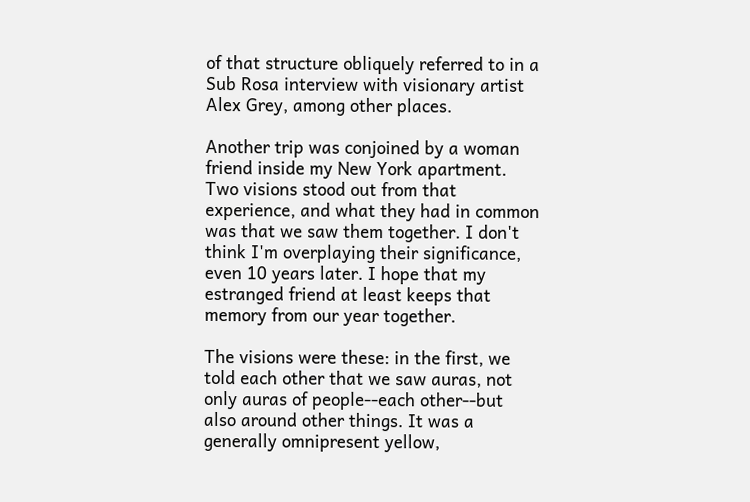of that structure obliquely referred to in a Sub Rosa interview with visionary artist Alex Grey, among other places.

Another trip was conjoined by a woman friend inside my New York apartment. Two visions stood out from that experience, and what they had in common was that we saw them together. I don't think I'm overplaying their significance, even 10 years later. I hope that my estranged friend at least keeps that memory from our year together.

The visions were these: in the first, we told each other that we saw auras, not only auras of people--each other--but also around other things. It was a generally omnipresent yellow,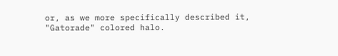or, as we more specifically described it, "Gatorade" colored halo.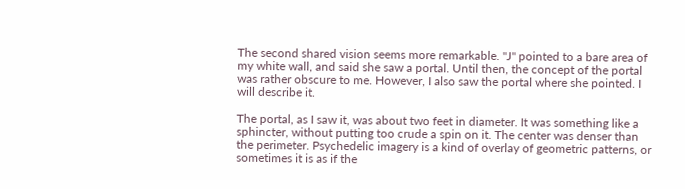The second shared vision seems more remarkable. "J" pointed to a bare area of my white wall, and said she saw a portal. Until then, the concept of the portal was rather obscure to me. However, I also saw the portal where she pointed. I will describe it.

The portal, as I saw it, was about two feet in diameter. It was something like a sphincter, without putting too crude a spin on it. The center was denser than the perimeter. Psychedelic imagery is a kind of overlay of geometric patterns, or sometimes it is as if the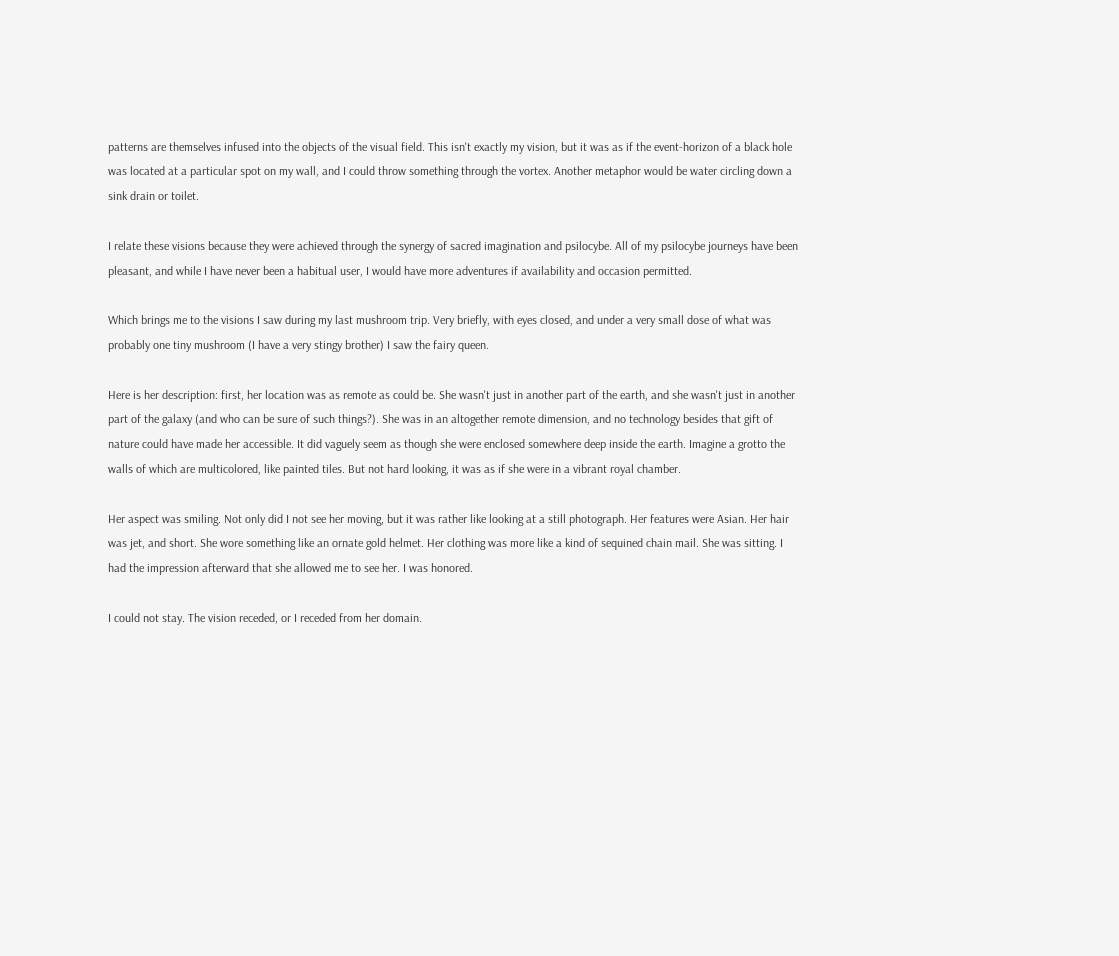patterns are themselves infused into the objects of the visual field. This isn't exactly my vision, but it was as if the event-horizon of a black hole was located at a particular spot on my wall, and I could throw something through the vortex. Another metaphor would be water circling down a sink drain or toilet.

I relate these visions because they were achieved through the synergy of sacred imagination and psilocybe. All of my psilocybe journeys have been pleasant, and while I have never been a habitual user, I would have more adventures if availability and occasion permitted.

Which brings me to the visions I saw during my last mushroom trip. Very briefly, with eyes closed, and under a very small dose of what was probably one tiny mushroom (I have a very stingy brother) I saw the fairy queen.

Here is her description: first, her location was as remote as could be. She wasn't just in another part of the earth, and she wasn't just in another part of the galaxy (and who can be sure of such things?). She was in an altogether remote dimension, and no technology besides that gift of nature could have made her accessible. It did vaguely seem as though she were enclosed somewhere deep inside the earth. Imagine a grotto the walls of which are multicolored, like painted tiles. But not hard looking, it was as if she were in a vibrant royal chamber.

Her aspect was smiling. Not only did I not see her moving, but it was rather like looking at a still photograph. Her features were Asian. Her hair was jet, and short. She wore something like an ornate gold helmet. Her clothing was more like a kind of sequined chain mail. She was sitting. I had the impression afterward that she allowed me to see her. I was honored.

I could not stay. The vision receded, or I receded from her domain.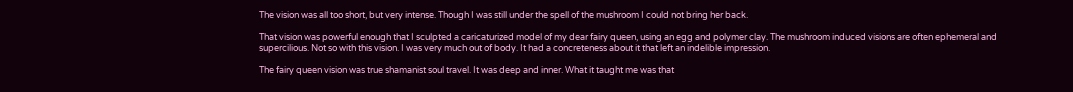The vision was all too short, but very intense. Though I was still under the spell of the mushroom I could not bring her back.

That vision was powerful enough that I sculpted a caricaturized model of my dear fairy queen, using an egg and polymer clay. The mushroom induced visions are often ephemeral and supercilious. Not so with this vision. I was very much out of body. It had a concreteness about it that left an indelible impression.

The fairy queen vision was true shamanist soul travel. It was deep and inner. What it taught me was that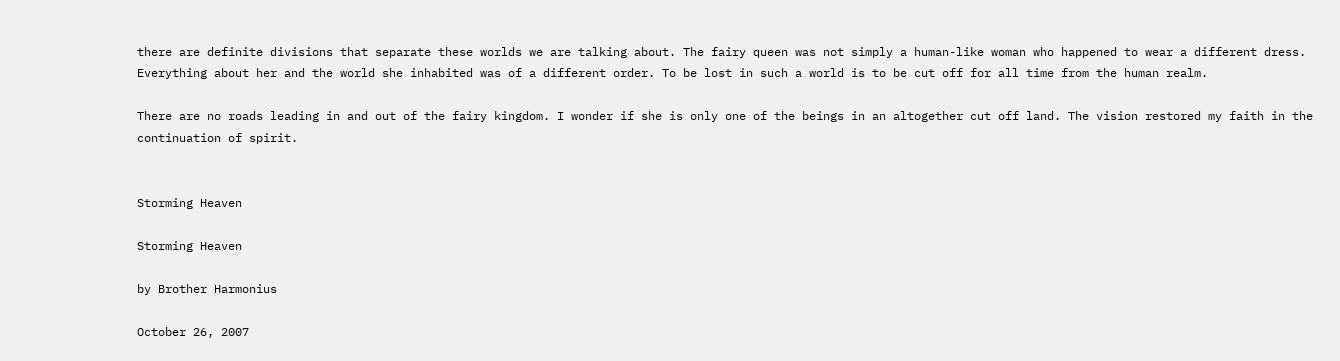there are definite divisions that separate these worlds we are talking about. The fairy queen was not simply a human-like woman who happened to wear a different dress. Everything about her and the world she inhabited was of a different order. To be lost in such a world is to be cut off for all time from the human realm.

There are no roads leading in and out of the fairy kingdom. I wonder if she is only one of the beings in an altogether cut off land. The vision restored my faith in the continuation of spirit.


Storming Heaven

Storming Heaven

by Brother Harmonius

October 26, 2007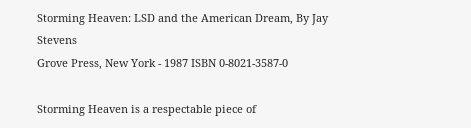Storming Heaven: LSD and the American Dream, By Jay Stevens
Grove Press, New York - 1987 ISBN 0-8021-3587-0

Storming Heaven is a respectable piece of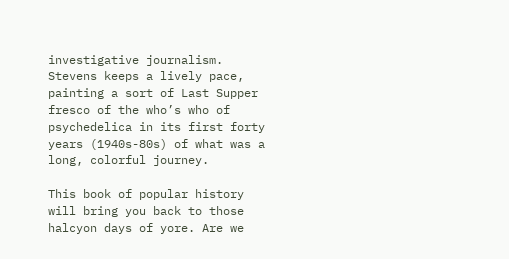investigative journalism. Stevens keeps a lively pace, painting a sort of Last Supper fresco of the who’s who of psychedelica in its first forty years (1940s-80s) of what was a long, colorful journey.

This book of popular history will bring you back to those halcyon days of yore. Are we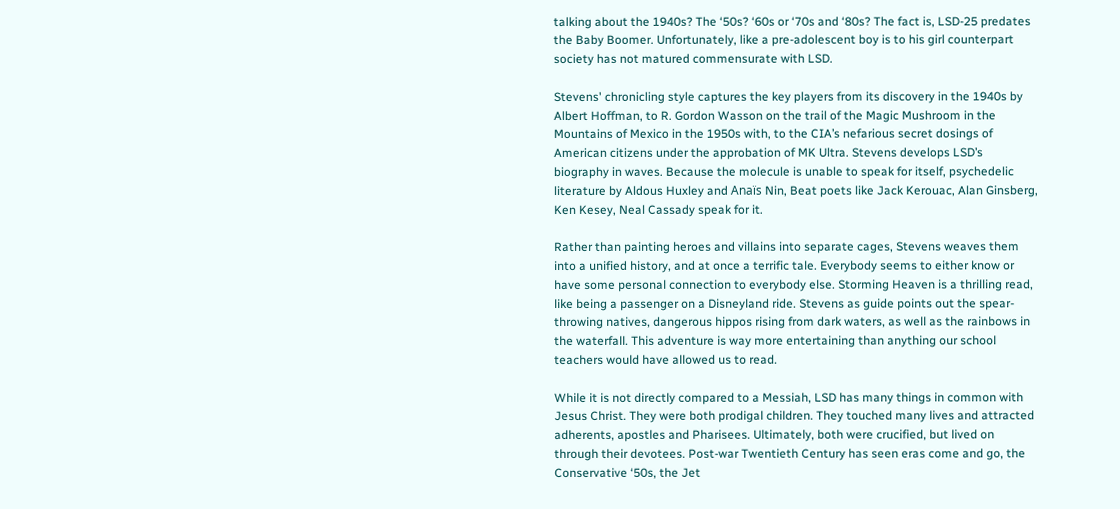talking about the 1940s? The ‘50s? ‘60s or ‘70s and ‘80s? The fact is, LSD-25 predates the Baby Boomer. Unfortunately, like a pre-adolescent boy is to his girl counterpart society has not matured commensurate with LSD.

Stevens' chronicling style captures the key players from its discovery in the 1940s by Albert Hoffman, to R. Gordon Wasson on the trail of the Magic Mushroom in the Mountains of Mexico in the 1950s with, to the CIA’s nefarious secret dosings of American citizens under the approbation of MK Ultra. Stevens develops LSD’s biography in waves. Because the molecule is unable to speak for itself, psychedelic literature by Aldous Huxley and Anaïs Nin, Beat poets like Jack Kerouac, Alan Ginsberg, Ken Kesey, Neal Cassady speak for it.

Rather than painting heroes and villains into separate cages, Stevens weaves them into a unified history, and at once a terrific tale. Everybody seems to either know or have some personal connection to everybody else. Storming Heaven is a thrilling read, like being a passenger on a Disneyland ride. Stevens as guide points out the spear-throwing natives, dangerous hippos rising from dark waters, as well as the rainbows in the waterfall. This adventure is way more entertaining than anything our school teachers would have allowed us to read.

While it is not directly compared to a Messiah, LSD has many things in common with Jesus Christ. They were both prodigal children. They touched many lives and attracted adherents, apostles and Pharisees. Ultimately, both were crucified, but lived on through their devotees. Post-war Twentieth Century has seen eras come and go, the Conservative ‘50s, the Jet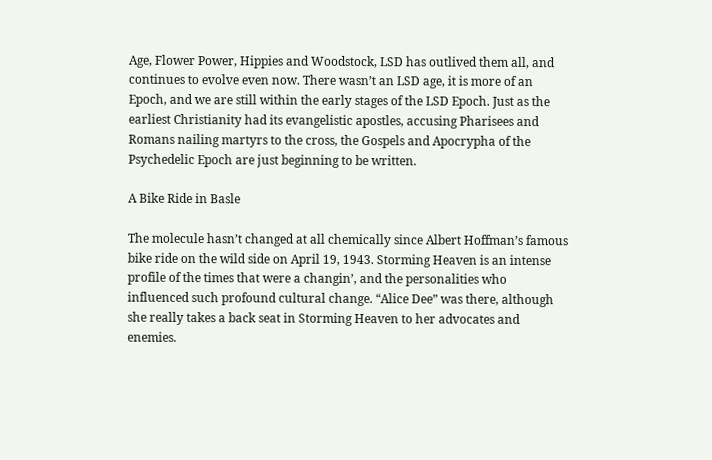Age, Flower Power, Hippies and Woodstock, LSD has outlived them all, and continues to evolve even now. There wasn’t an LSD age, it is more of an Epoch, and we are still within the early stages of the LSD Epoch. Just as the earliest Christianity had its evangelistic apostles, accusing Pharisees and Romans nailing martyrs to the cross, the Gospels and Apocrypha of the Psychedelic Epoch are just beginning to be written.

A Bike Ride in Basle

The molecule hasn’t changed at all chemically since Albert Hoffman’s famous bike ride on the wild side on April 19, 1943. Storming Heaven is an intense profile of the times that were a changin’, and the personalities who influenced such profound cultural change. “Alice Dee” was there, although she really takes a back seat in Storming Heaven to her advocates and enemies.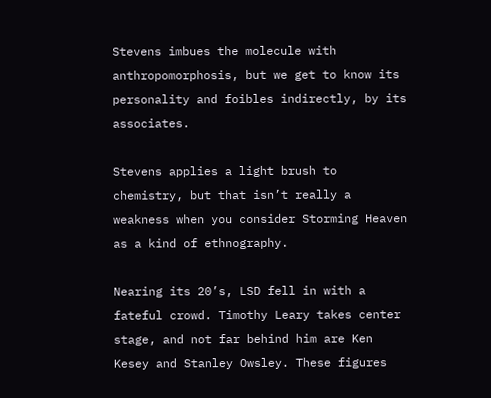Stevens imbues the molecule with anthropomorphosis, but we get to know its personality and foibles indirectly, by its associates.

Stevens applies a light brush to chemistry, but that isn’t really a weakness when you consider Storming Heaven as a kind of ethnography.

Nearing its 20’s, LSD fell in with a fateful crowd. Timothy Leary takes center stage, and not far behind him are Ken Kesey and Stanley Owsley. These figures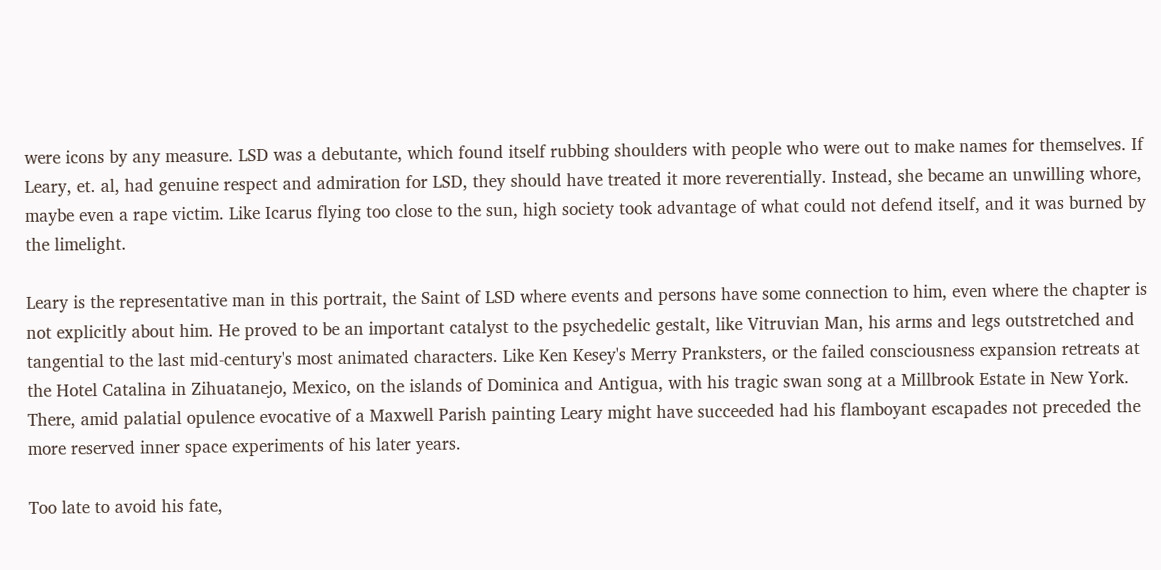were icons by any measure. LSD was a debutante, which found itself rubbing shoulders with people who were out to make names for themselves. If Leary, et. al, had genuine respect and admiration for LSD, they should have treated it more reverentially. Instead, she became an unwilling whore, maybe even a rape victim. Like Icarus flying too close to the sun, high society took advantage of what could not defend itself, and it was burned by the limelight.

Leary is the representative man in this portrait, the Saint of LSD where events and persons have some connection to him, even where the chapter is not explicitly about him. He proved to be an important catalyst to the psychedelic gestalt, like Vitruvian Man, his arms and legs outstretched and tangential to the last mid-century's most animated characters. Like Ken Kesey's Merry Pranksters, or the failed consciousness expansion retreats at the Hotel Catalina in Zihuatanejo, Mexico, on the islands of Dominica and Antigua, with his tragic swan song at a Millbrook Estate in New York. There, amid palatial opulence evocative of a Maxwell Parish painting Leary might have succeeded had his flamboyant escapades not preceded the more reserved inner space experiments of his later years.

Too late to avoid his fate,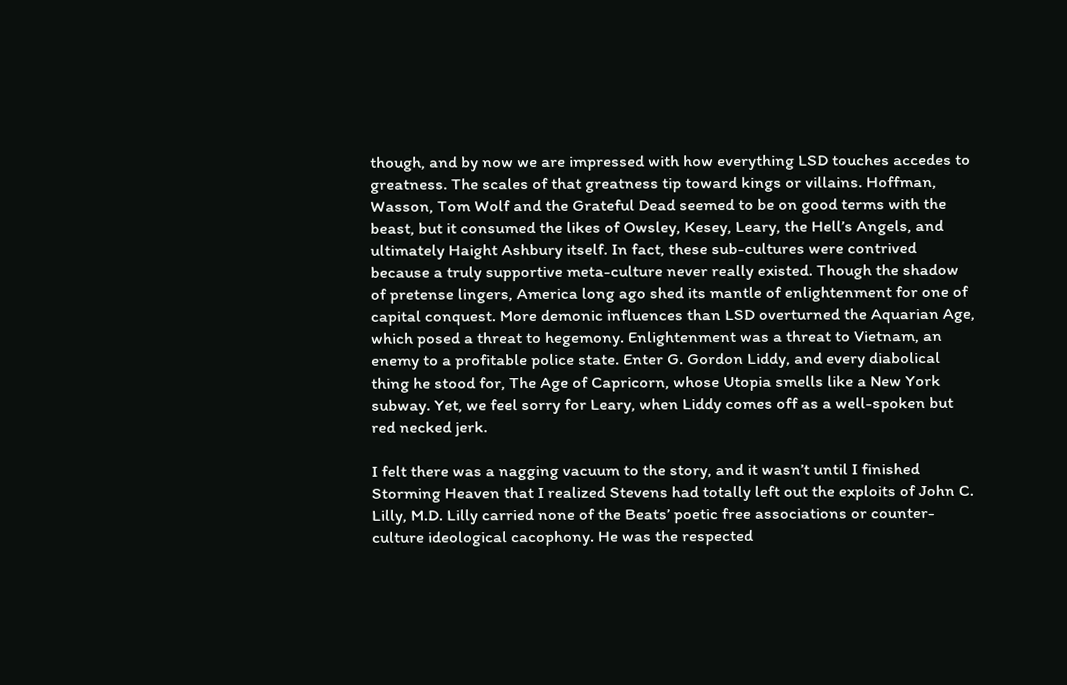though, and by now we are impressed with how everything LSD touches accedes to greatness. The scales of that greatness tip toward kings or villains. Hoffman, Wasson, Tom Wolf and the Grateful Dead seemed to be on good terms with the beast, but it consumed the likes of Owsley, Kesey, Leary, the Hell’s Angels, and ultimately Haight Ashbury itself. In fact, these sub-cultures were contrived because a truly supportive meta-culture never really existed. Though the shadow of pretense lingers, America long ago shed its mantle of enlightenment for one of capital conquest. More demonic influences than LSD overturned the Aquarian Age, which posed a threat to hegemony. Enlightenment was a threat to Vietnam, an enemy to a profitable police state. Enter G. Gordon Liddy, and every diabolical thing he stood for, The Age of Capricorn, whose Utopia smells like a New York subway. Yet, we feel sorry for Leary, when Liddy comes off as a well-spoken but red necked jerk.

I felt there was a nagging vacuum to the story, and it wasn’t until I finished Storming Heaven that I realized Stevens had totally left out the exploits of John C. Lilly, M.D. Lilly carried none of the Beats’ poetic free associations or counter-culture ideological cacophony. He was the respected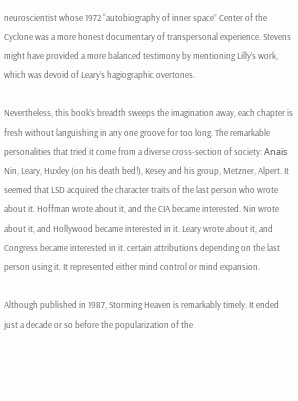neuroscientist whose 1972 “autobiography of inner space” Center of the Cyclone was a more honest documentary of transpersonal experience. Stevens might have provided a more balanced testimony by mentioning Lilly’s work, which was devoid of Leary’s hagiographic overtones.

Nevertheless, this book’s breadth sweeps the imagination away, each chapter is fresh without languishing in any one groove for too long. The remarkable personalities that tried it come from a diverse cross-section of society: Anaïs Nin, Leary, Huxley (on his death bed!), Kesey and his group, Metzner, Alpert. It seemed that LSD acquired the character traits of the last person who wrote about it. Hoffman wrote about it, and the CIA became interested. Nin wrote about it, and Hollywood became interested in it. Leary wrote about it, and Congress became interested in it. certain attributions depending on the last person using it. It represented either mind control or mind expansion.

Although published in 1987, Storming Heaven is remarkably timely. It ended just a decade or so before the popularization of the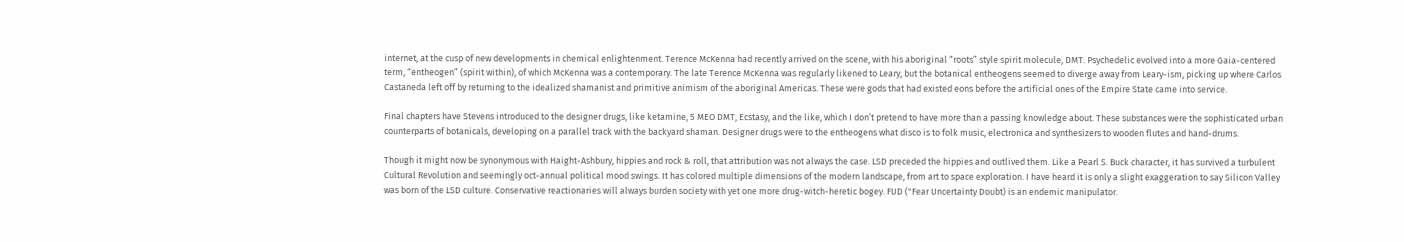internet, at the cusp of new developments in chemical enlightenment. Terence McKenna had recently arrived on the scene, with his aboriginal “roots” style spirit molecule, DMT. Psychedelic evolved into a more Gaia-centered term, “entheogen” (spirit within), of which McKenna was a contemporary. The late Terence McKenna was regularly likened to Leary, but the botanical entheogens seemed to diverge away from Leary-ism, picking up where Carlos Castaneda left off by returning to the idealized shamanist and primitive animism of the aboriginal Americas. These were gods that had existed eons before the artificial ones of the Empire State came into service.

Final chapters have Stevens introduced to the designer drugs, like ketamine, 5 MEO DMT, Ecstasy, and the like, which I don’t pretend to have more than a passing knowledge about. These substances were the sophisticated urban counterparts of botanicals, developing on a parallel track with the backyard shaman. Designer drugs were to the entheogens what disco is to folk music, electronica and synthesizers to wooden flutes and hand-drums.

Though it might now be synonymous with Haight-Ashbury, hippies and rock & roll, that attribution was not always the case. LSD preceded the hippies and outlived them. Like a Pearl S. Buck character, it has survived a turbulent Cultural Revolution and seemingly oct-annual political mood swings. It has colored multiple dimensions of the modern landscape, from art to space exploration. I have heard it is only a slight exaggeration to say Silicon Valley was born of the LSD culture. Conservative reactionaries will always burden society with yet one more drug-witch-heretic bogey. FUD ("Fear Uncertainty Doubt) is an endemic manipulator.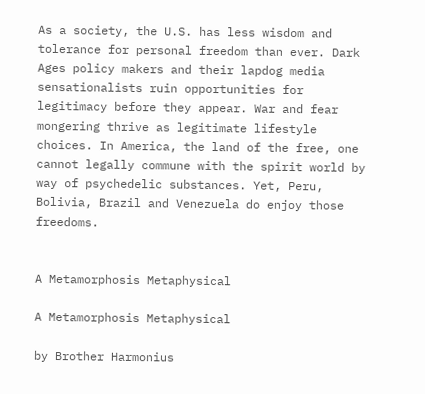As a society, the U.S. has less wisdom and tolerance for personal freedom than ever. Dark Ages policy makers and their lapdog media sensationalists ruin opportunities for legitimacy before they appear. War and fear mongering thrive as legitimate lifestyle choices. In America, the land of the free, one cannot legally commune with the spirit world by way of psychedelic substances. Yet, Peru, Bolivia, Brazil and Venezuela do enjoy those freedoms.


A Metamorphosis Metaphysical

A Metamorphosis Metaphysical

by Brother Harmonius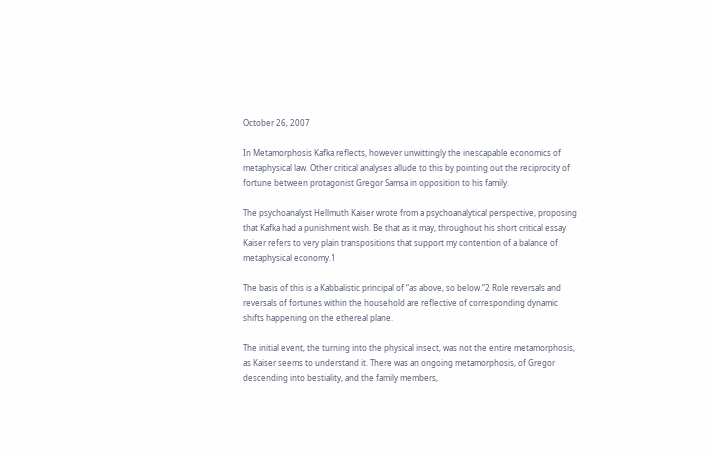October 26, 2007

In Metamorphosis Kafka reflects, however unwittingly the inescapable economics of metaphysical law. Other critical analyses allude to this by pointing out the reciprocity of fortune between protagonist Gregor Samsa in opposition to his family.

The psychoanalyst Hellmuth Kaiser wrote from a psychoanalytical perspective, proposing that Kafka had a punishment wish. Be that as it may, throughout his short critical essay Kaiser refers to very plain transpositions that support my contention of a balance of metaphysical economy.1

The basis of this is a Kabbalistic principal of “as above, so below.”2 Role reversals and reversals of fortunes within the household are reflective of corresponding dynamic shifts happening on the ethereal plane.

The initial event, the turning into the physical insect, was not the entire metamorphosis, as Kaiser seems to understand it. There was an ongoing metamorphosis, of Gregor descending into bestiality, and the family members,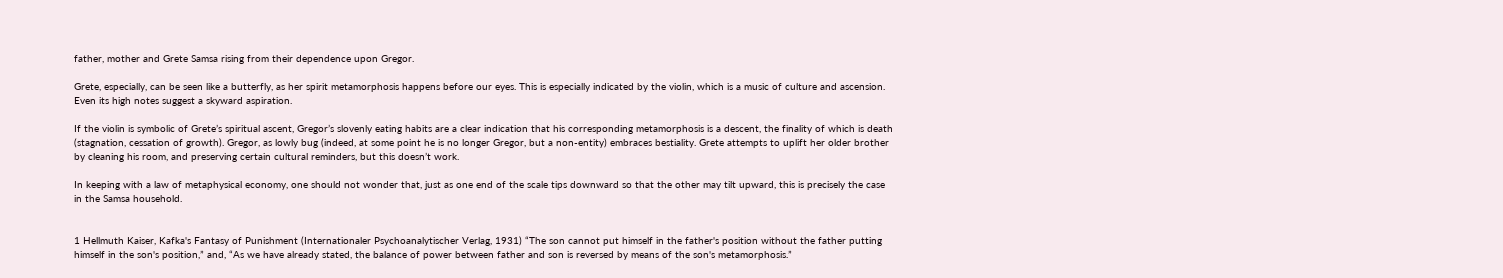father, mother and Grete Samsa rising from their dependence upon Gregor.

Grete, especially, can be seen like a butterfly, as her spirit metamorphosis happens before our eyes. This is especially indicated by the violin, which is a music of culture and ascension. Even its high notes suggest a skyward aspiration.

If the violin is symbolic of Grete’s spiritual ascent, Gregor’s slovenly eating habits are a clear indication that his corresponding metamorphosis is a descent, the finality of which is death (stagnation, cessation of growth). Gregor, as lowly bug (indeed, at some point he is no longer Gregor, but a non-entity) embraces bestiality. Grete attempts to uplift her older brother by cleaning his room, and preserving certain cultural reminders, but this doesn’t work.

In keeping with a law of metaphysical economy, one should not wonder that, just as one end of the scale tips downward so that the other may tilt upward, this is precisely the case in the Samsa household.


1 Hellmuth Kaiser, Kafka's Fantasy of Punishment (Internationaler Psychoanalytischer Verlag, 1931) “The son cannot put himself in the father's position without the father putting himself in the son's position,” and, “As we have already stated, the balance of power between father and son is reversed by means of the son's metamorphosis.”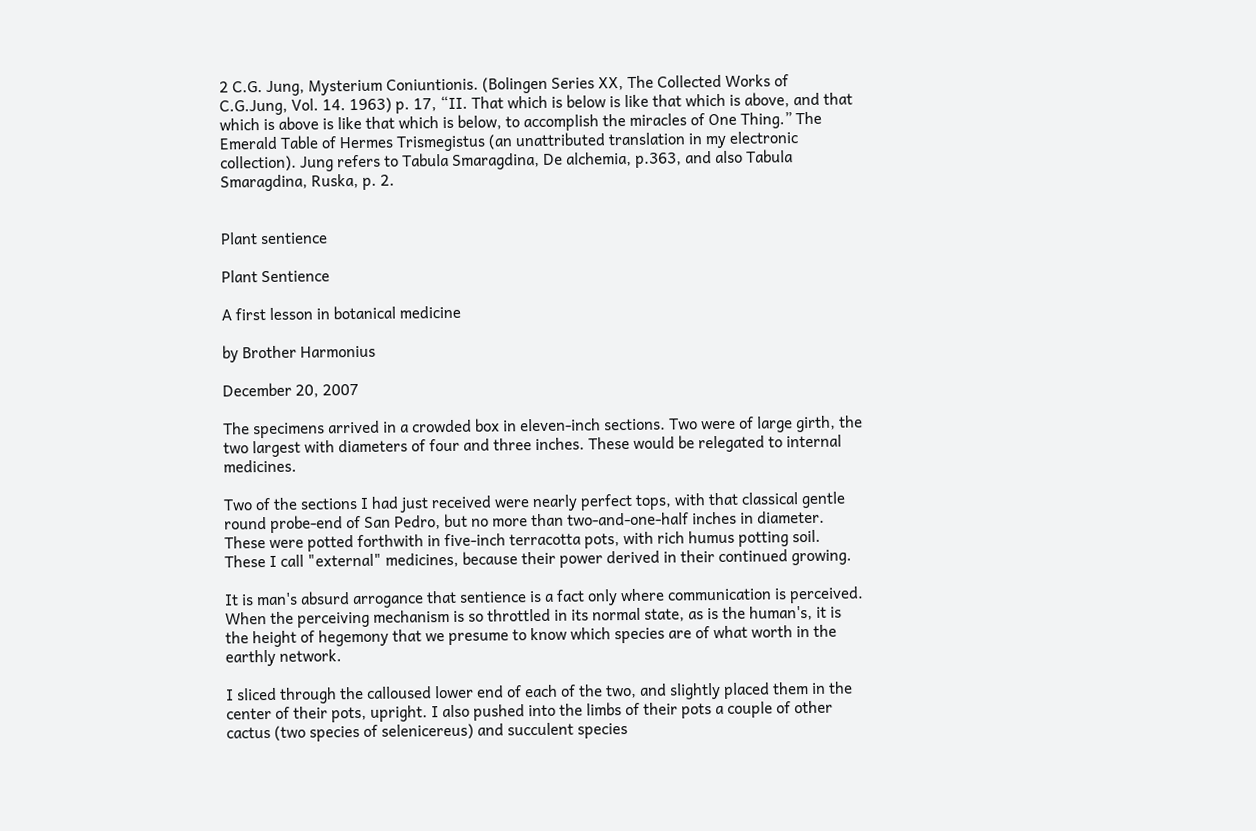2 C.G. Jung, Mysterium Coniuntionis. (Bolingen Series XX, The Collected Works of C.G.Jung, Vol. 14. 1963) p. 17, “II. That which is below is like that which is above, and that which is above is like that which is below, to accomplish the miracles of One Thing.” The Emerald Table of Hermes Trismegistus (an unattributed translation in my electronic collection). Jung refers to Tabula Smaragdina, De alchemia, p.363, and also Tabula Smaragdina, Ruska, p. 2.


Plant sentience

Plant Sentience

A first lesson in botanical medicine

by Brother Harmonius

December 20, 2007

The specimens arrived in a crowded box in eleven-inch sections. Two were of large girth, the two largest with diameters of four and three inches. These would be relegated to internal medicines.

Two of the sections I had just received were nearly perfect tops, with that classical gentle round probe-end of San Pedro, but no more than two-and-one-half inches in diameter. These were potted forthwith in five-inch terracotta pots, with rich humus potting soil. These I call "external" medicines, because their power derived in their continued growing.

It is man's absurd arrogance that sentience is a fact only where communication is perceived. When the perceiving mechanism is so throttled in its normal state, as is the human's, it is the height of hegemony that we presume to know which species are of what worth in the earthly network.

I sliced through the calloused lower end of each of the two, and slightly placed them in the center of their pots, upright. I also pushed into the limbs of their pots a couple of other cactus (two species of selenicereus) and succulent species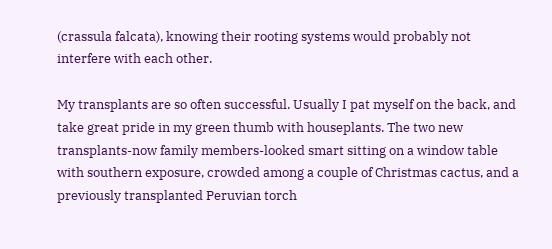(crassula falcata), knowing their rooting systems would probably not interfere with each other.

My transplants are so often successful. Usually I pat myself on the back, and take great pride in my green thumb with houseplants. The two new transplants-now family members-looked smart sitting on a window table with southern exposure, crowded among a couple of Christmas cactus, and a previously transplanted Peruvian torch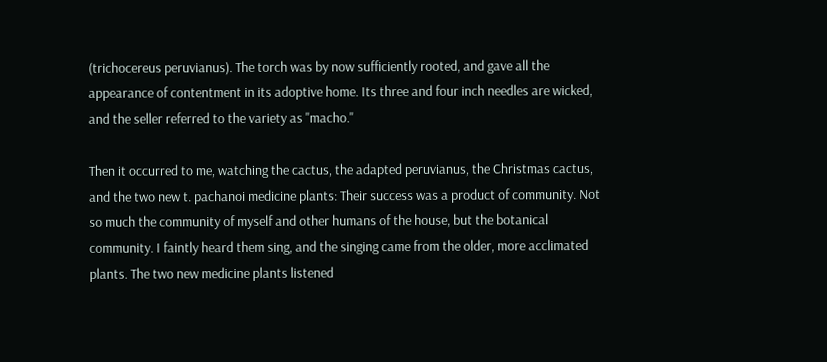(trichocereus peruvianus). The torch was by now sufficiently rooted, and gave all the appearance of contentment in its adoptive home. Its three and four inch needles are wicked, and the seller referred to the variety as "macho."

Then it occurred to me, watching the cactus, the adapted peruvianus, the Christmas cactus, and the two new t. pachanoi medicine plants: Their success was a product of community. Not so much the community of myself and other humans of the house, but the botanical community. I faintly heard them sing, and the singing came from the older, more acclimated plants. The two new medicine plants listened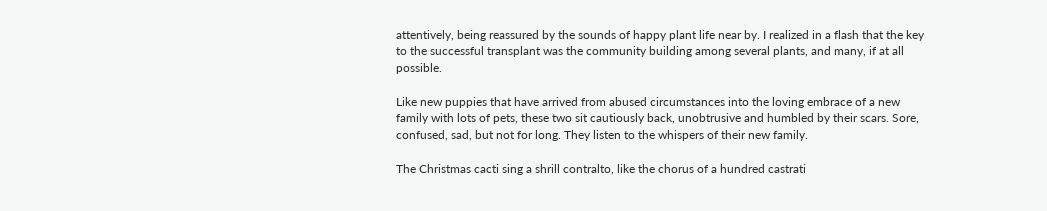attentively, being reassured by the sounds of happy plant life near by. I realized in a flash that the key to the successful transplant was the community building among several plants, and many, if at all possible.

Like new puppies that have arrived from abused circumstances into the loving embrace of a new family with lots of pets, these two sit cautiously back, unobtrusive and humbled by their scars. Sore, confused, sad, but not for long. They listen to the whispers of their new family.

The Christmas cacti sing a shrill contralto, like the chorus of a hundred castrati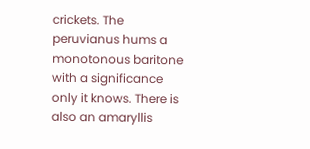crickets. The peruvianus hums a monotonous baritone with a significance only it knows. There is also an amaryllis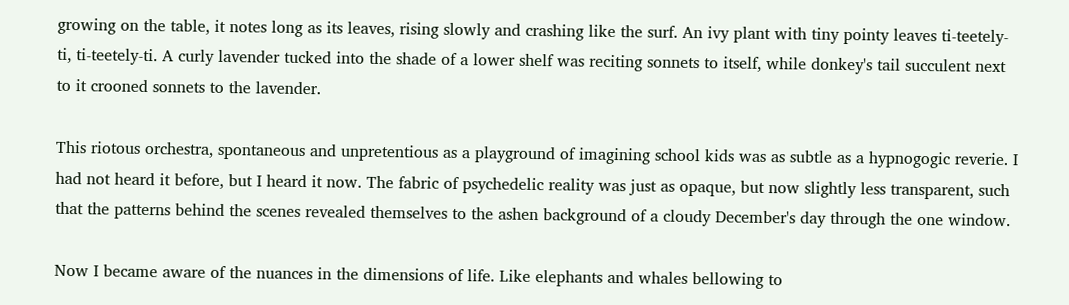growing on the table, it notes long as its leaves, rising slowly and crashing like the surf. An ivy plant with tiny pointy leaves ti-teetely-ti, ti-teetely-ti. A curly lavender tucked into the shade of a lower shelf was reciting sonnets to itself, while donkey's tail succulent next to it crooned sonnets to the lavender.

This riotous orchestra, spontaneous and unpretentious as a playground of imagining school kids was as subtle as a hypnogogic reverie. I had not heard it before, but I heard it now. The fabric of psychedelic reality was just as opaque, but now slightly less transparent, such that the patterns behind the scenes revealed themselves to the ashen background of a cloudy December's day through the one window.

Now I became aware of the nuances in the dimensions of life. Like elephants and whales bellowing to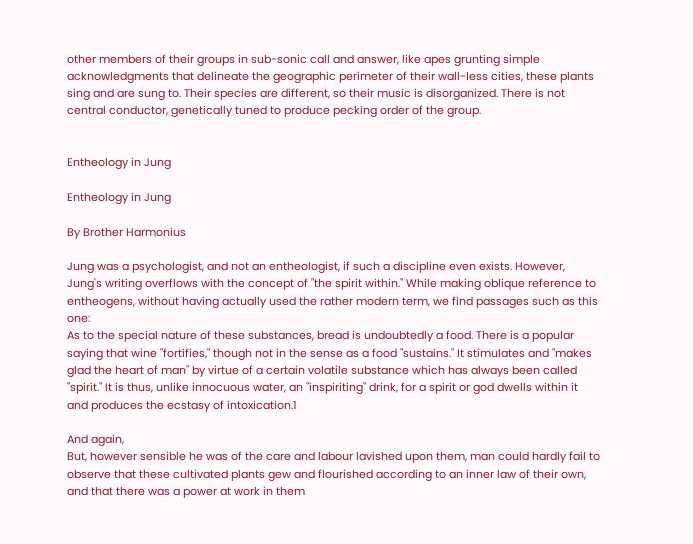other members of their groups in sub-sonic call and answer, like apes grunting simple acknowledgments that delineate the geographic perimeter of their wall-less cities, these plants sing and are sung to. Their species are different, so their music is disorganized. There is not central conductor, genetically tuned to produce pecking order of the group.


Entheology in Jung

Entheology in Jung

By Brother Harmonius

Jung was a psychologist, and not an entheologist, if such a discipline even exists. However, Jung's writing overflows with the concept of "the spirit within." While making oblique reference to entheogens, without having actually used the rather modern term, we find passages such as this one:
As to the special nature of these substances, bread is undoubtedly a food. There is a popular saying that wine "fortifies," though not in the sense as a food "sustains." It stimulates and "makes glad the heart of man" by virtue of a certain volatile substance which has always been called "spirit." It is thus, unlike innocuous water, an "inspiriting" drink, for a spirit or god dwells within it and produces the ecstasy of intoxication.1

And again,
But, however sensible he was of the care and labour lavished upon them, man could hardly fail to observe that these cultivated plants gew and flourished according to an inner law of their own, and that there was a power at work in them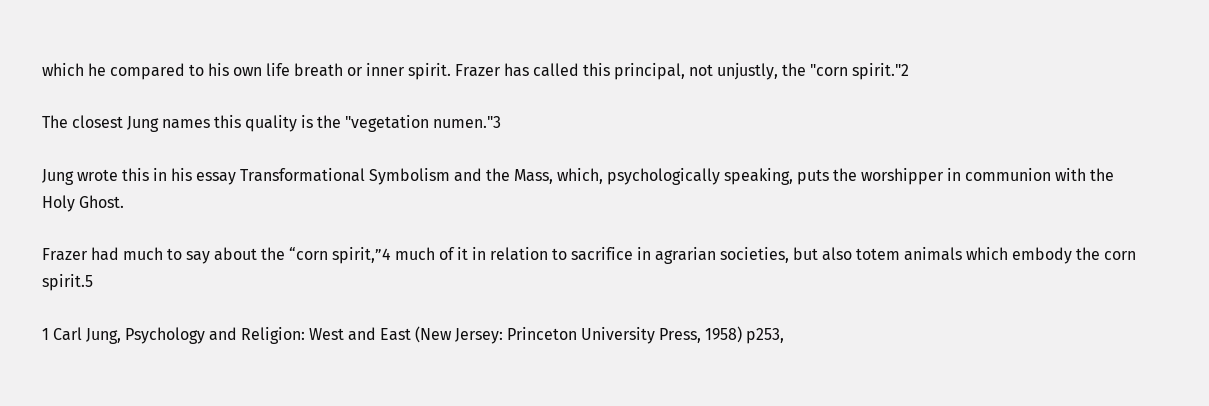which he compared to his own life breath or inner spirit. Frazer has called this principal, not unjustly, the "corn spirit."2

The closest Jung names this quality is the "vegetation numen."3

Jung wrote this in his essay Transformational Symbolism and the Mass, which, psychologically speaking, puts the worshipper in communion with the Holy Ghost.

Frazer had much to say about the “corn spirit,”4 much of it in relation to sacrifice in agrarian societies, but also totem animals which embody the corn spirit.5

1 Carl Jung, Psychology and Religion: West and East (New Jersey: Princeton University Press, 1958) p253,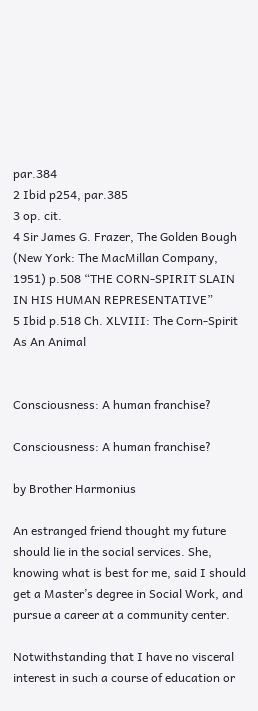par.384
2 Ibid p254, par.385
3 op. cit.
4 Sir James G. Frazer, The Golden Bough (New York: The MacMillan Company, 1951) p.508 “THE CORN-SPIRIT SLAIN IN HIS HUMAN REPRESENTATIVE”
5 Ibid p.518 Ch. XLVIII: The Corn-Spirit As An Animal


Consciousness: A human franchise?

Consciousness: A human franchise?

by Brother Harmonius

An estranged friend thought my future should lie in the social services. She, knowing what is best for me, said I should get a Master’s degree in Social Work, and pursue a career at a community center.

Notwithstanding that I have no visceral interest in such a course of education or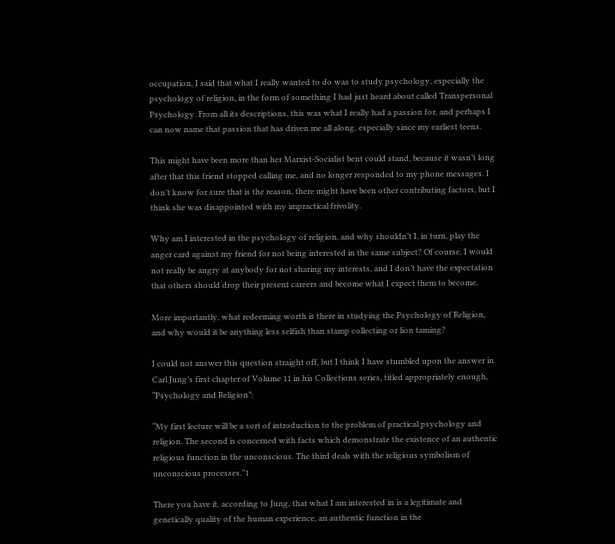occupation, I said that what I really wanted to do was to study psychology, especially the psychology of religion, in the form of something I had just heard about called Transpersonal Psychology. From all its descriptions, this was what I really had a passion for, and perhaps I can now name that passion that has driven me all along, especially since my earliest teens.

This might have been more than her Marxist-Socialist bent could stand, because it wasn’t long after that this friend stopped calling me, and no longer responded to my phone messages. I don’t know for sure that is the reason, there might have been other contributing factors, but I think she was disappointed with my impractical frivolity.

Why am I interested in the psychology of religion, and why shouldn’t I, in turn, play the anger card against my friend for not being interested in the same subject? Of course, I would not really be angry at anybody for not sharing my interests, and I don’t have the expectation that others should drop their present careers and become what I expect them to become.

More importantly, what redeeming worth is there in studying the Psychology of Religion, and why would it be anything less selfish than stamp collecting or lion taming?

I could not answer this question straight off, but I think I have stumbled upon the answer in Carl Jung’s first chapter of Volume 11 in his Collections series, titled appropriately enough, “Psychology and Religion”:

“My first lecture will be a sort of introduction to the problem of practical psychology and religion. The second is concerned with facts which demonstrate the existence of an authentic religious function in the unconscious. The third deals with the religious symbolism of unconscious processes.”1

There you have it, according to Jung, that what I am interested in is a legitimate and genetically quality of the human experience, an authentic function in the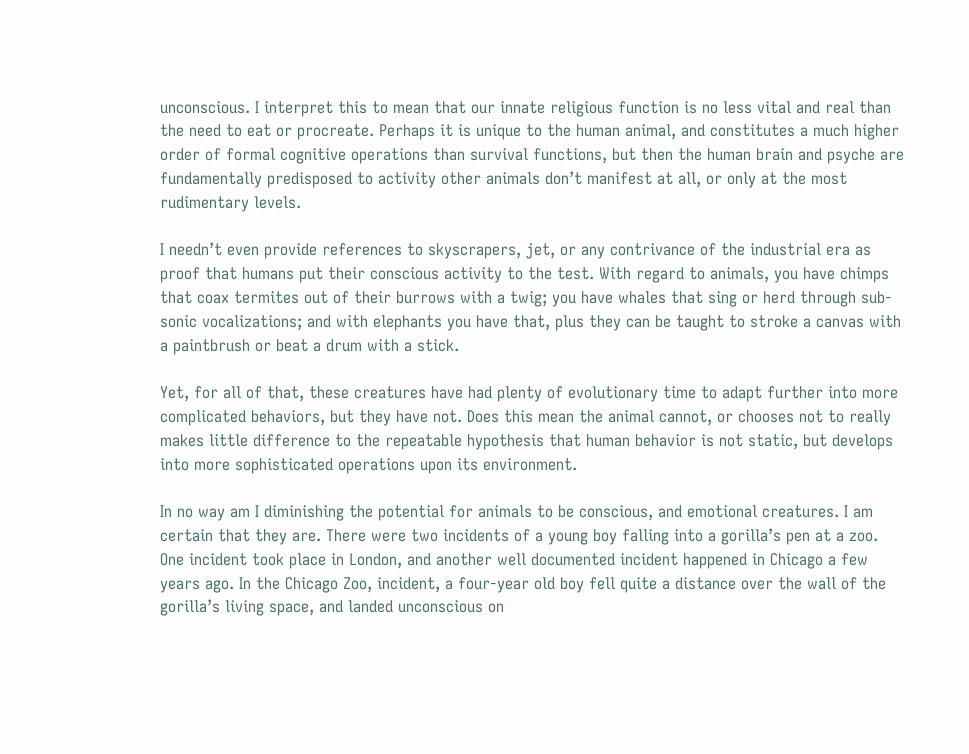unconscious. I interpret this to mean that our innate religious function is no less vital and real than the need to eat or procreate. Perhaps it is unique to the human animal, and constitutes a much higher order of formal cognitive operations than survival functions, but then the human brain and psyche are fundamentally predisposed to activity other animals don’t manifest at all, or only at the most rudimentary levels.

I needn’t even provide references to skyscrapers, jet, or any contrivance of the industrial era as proof that humans put their conscious activity to the test. With regard to animals, you have chimps that coax termites out of their burrows with a twig; you have whales that sing or herd through sub-sonic vocalizations; and with elephants you have that, plus they can be taught to stroke a canvas with a paintbrush or beat a drum with a stick.

Yet, for all of that, these creatures have had plenty of evolutionary time to adapt further into more complicated behaviors, but they have not. Does this mean the animal cannot, or chooses not to really makes little difference to the repeatable hypothesis that human behavior is not static, but develops into more sophisticated operations upon its environment.

In no way am I diminishing the potential for animals to be conscious, and emotional creatures. I am certain that they are. There were two incidents of a young boy falling into a gorilla’s pen at a zoo. One incident took place in London, and another well documented incident happened in Chicago a few years ago. In the Chicago Zoo, incident, a four-year old boy fell quite a distance over the wall of the gorilla’s living space, and landed unconscious on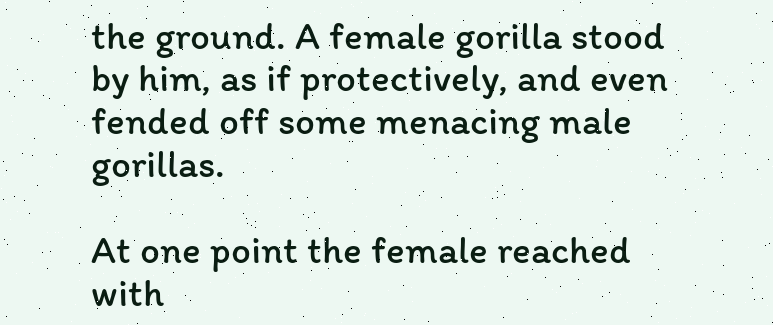the ground. A female gorilla stood by him, as if protectively, and even fended off some menacing male gorillas.

At one point the female reached with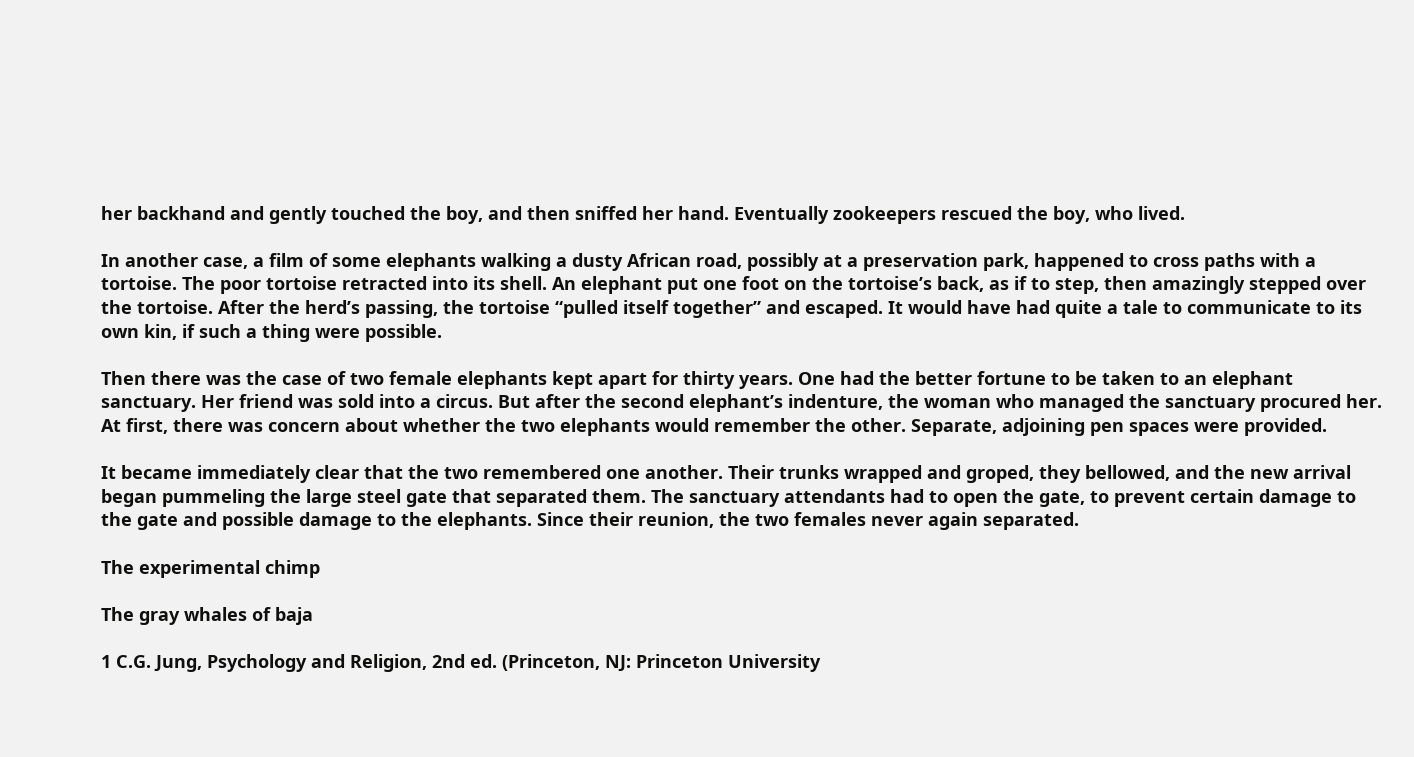her backhand and gently touched the boy, and then sniffed her hand. Eventually zookeepers rescued the boy, who lived.

In another case, a film of some elephants walking a dusty African road, possibly at a preservation park, happened to cross paths with a tortoise. The poor tortoise retracted into its shell. An elephant put one foot on the tortoise’s back, as if to step, then amazingly stepped over the tortoise. After the herd’s passing, the tortoise “pulled itself together” and escaped. It would have had quite a tale to communicate to its own kin, if such a thing were possible.

Then there was the case of two female elephants kept apart for thirty years. One had the better fortune to be taken to an elephant sanctuary. Her friend was sold into a circus. But after the second elephant’s indenture, the woman who managed the sanctuary procured her. At first, there was concern about whether the two elephants would remember the other. Separate, adjoining pen spaces were provided.

It became immediately clear that the two remembered one another. Their trunks wrapped and groped, they bellowed, and the new arrival began pummeling the large steel gate that separated them. The sanctuary attendants had to open the gate, to prevent certain damage to the gate and possible damage to the elephants. Since their reunion, the two females never again separated.

The experimental chimp

The gray whales of baja

1 C.G. Jung, Psychology and Religion, 2nd ed. (Princeton, NJ: Princeton University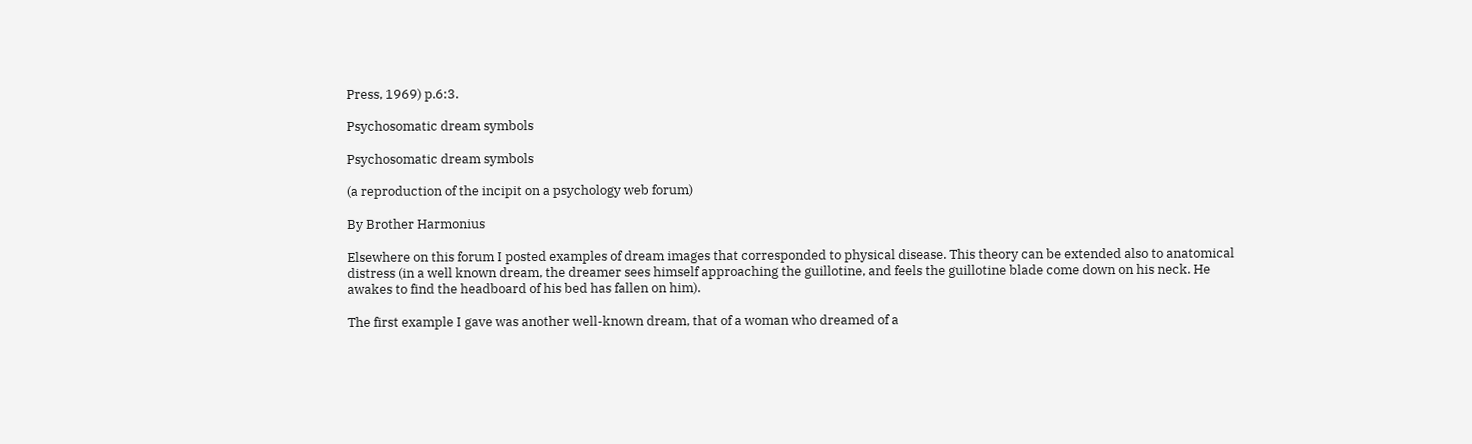Press, 1969) p.6:3.

Psychosomatic dream symbols

Psychosomatic dream symbols

(a reproduction of the incipit on a psychology web forum)

By Brother Harmonius

Elsewhere on this forum I posted examples of dream images that corresponded to physical disease. This theory can be extended also to anatomical distress (in a well known dream, the dreamer sees himself approaching the guillotine, and feels the guillotine blade come down on his neck. He awakes to find the headboard of his bed has fallen on him).

The first example I gave was another well-known dream, that of a woman who dreamed of a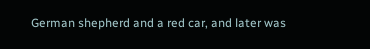German shepherd and a red car, and later was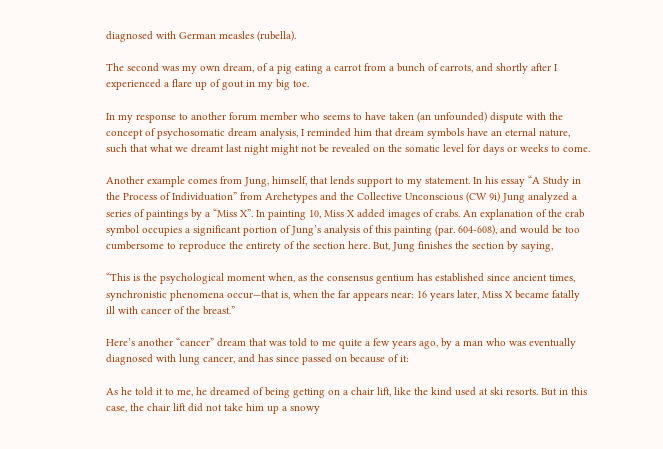diagnosed with German measles (rubella).

The second was my own dream, of a pig eating a carrot from a bunch of carrots, and shortly after I experienced a flare up of gout in my big toe.

In my response to another forum member who seems to have taken (an unfounded) dispute with the concept of psychosomatic dream analysis, I reminded him that dream symbols have an eternal nature, such that what we dreamt last night might not be revealed on the somatic level for days or weeks to come.

Another example comes from Jung, himself, that lends support to my statement. In his essay “A Study in the Process of Individuation” from Archetypes and the Collective Unconscious (CW 9i) Jung analyzed a series of paintings by a “Miss X”. In painting 10, Miss X added images of crabs. An explanation of the crab symbol occupies a significant portion of Jung’s analysis of this painting (par. 604-608), and would be too cumbersome to reproduce the entirety of the section here. But, Jung finishes the section by saying,

“This is the psychological moment when, as the consensus gentium has established since ancient times, synchronistic phenomena occur—that is, when the far appears near: 16 years later, Miss X became fatally ill with cancer of the breast.”

Here’s another “cancer” dream that was told to me quite a few years ago, by a man who was eventually diagnosed with lung cancer, and has since passed on because of it:

As he told it to me, he dreamed of being getting on a chair lift, like the kind used at ski resorts. But in this case, the chair lift did not take him up a snowy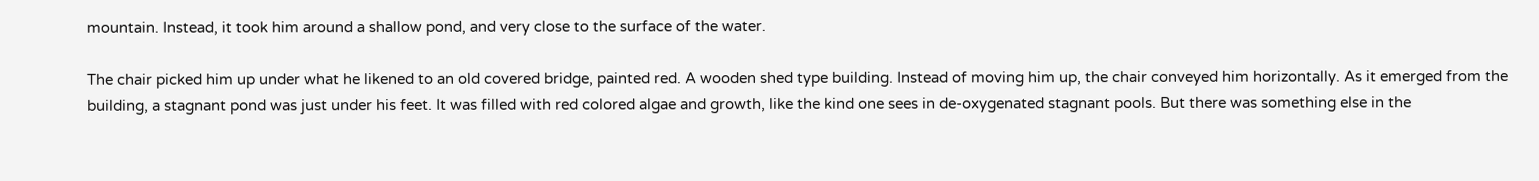mountain. Instead, it took him around a shallow pond, and very close to the surface of the water.

The chair picked him up under what he likened to an old covered bridge, painted red. A wooden shed type building. Instead of moving him up, the chair conveyed him horizontally. As it emerged from the building, a stagnant pond was just under his feet. It was filled with red colored algae and growth, like the kind one sees in de-oxygenated stagnant pools. But there was something else in the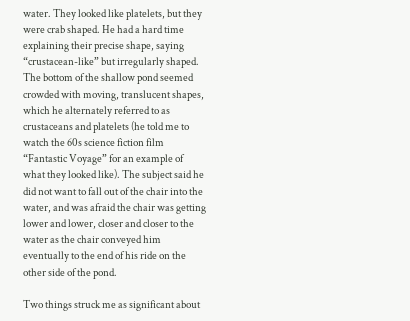water. They looked like platelets, but they were crab shaped. He had a hard time explaining their precise shape, saying “crustacean-like” but irregularly shaped. The bottom of the shallow pond seemed crowded with moving, translucent shapes, which he alternately referred to as crustaceans and platelets (he told me to watch the 60s science fiction film “Fantastic Voyage” for an example of what they looked like). The subject said he did not want to fall out of the chair into the water, and was afraid the chair was getting lower and lower, closer and closer to the water as the chair conveyed him eventually to the end of his ride on the other side of the pond.

Two things struck me as significant about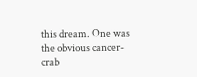this dream. One was the obvious cancer-crab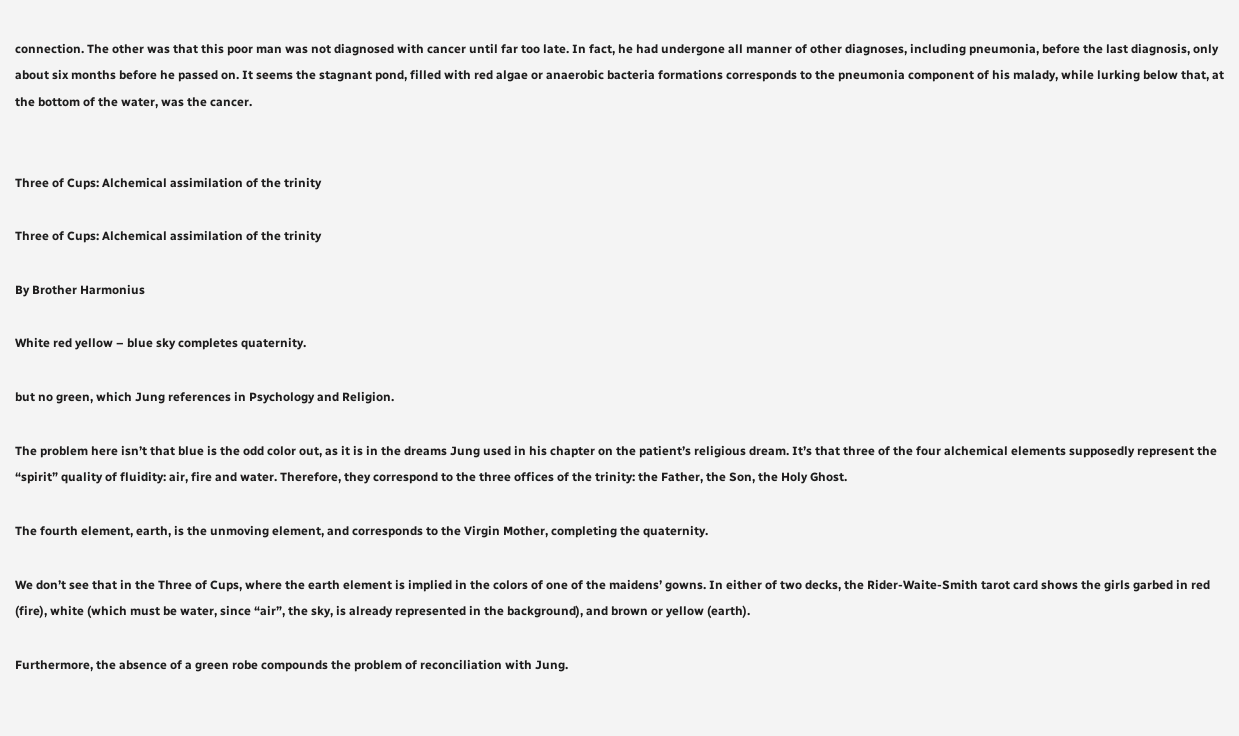connection. The other was that this poor man was not diagnosed with cancer until far too late. In fact, he had undergone all manner of other diagnoses, including pneumonia, before the last diagnosis, only about six months before he passed on. It seems the stagnant pond, filled with red algae or anaerobic bacteria formations corresponds to the pneumonia component of his malady, while lurking below that, at the bottom of the water, was the cancer.


Three of Cups: Alchemical assimilation of the trinity

Three of Cups: Alchemical assimilation of the trinity

By Brother Harmonius

White red yellow – blue sky completes quaternity.

but no green, which Jung references in Psychology and Religion.

The problem here isn’t that blue is the odd color out, as it is in the dreams Jung used in his chapter on the patient’s religious dream. It’s that three of the four alchemical elements supposedly represent the “spirit” quality of fluidity: air, fire and water. Therefore, they correspond to the three offices of the trinity: the Father, the Son, the Holy Ghost.

The fourth element, earth, is the unmoving element, and corresponds to the Virgin Mother, completing the quaternity.

We don’t see that in the Three of Cups, where the earth element is implied in the colors of one of the maidens’ gowns. In either of two decks, the Rider-Waite-Smith tarot card shows the girls garbed in red (fire), white (which must be water, since “air”, the sky, is already represented in the background), and brown or yellow (earth).

Furthermore, the absence of a green robe compounds the problem of reconciliation with Jung.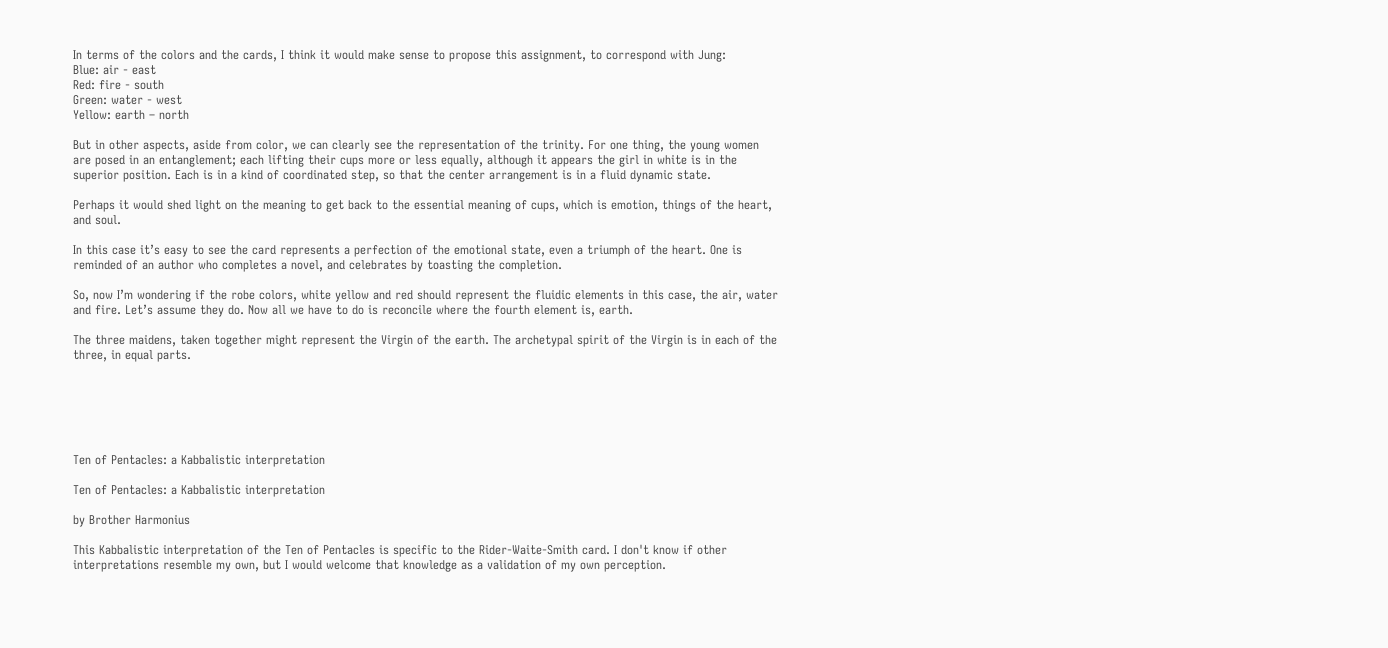In terms of the colors and the cards, I think it would make sense to propose this assignment, to correspond with Jung:
Blue: air - east
Red: fire - south
Green: water - west
Yellow: earth – north

But in other aspects, aside from color, we can clearly see the representation of the trinity. For one thing, the young women are posed in an entanglement; each lifting their cups more or less equally, although it appears the girl in white is in the superior position. Each is in a kind of coordinated step, so that the center arrangement is in a fluid dynamic state.

Perhaps it would shed light on the meaning to get back to the essential meaning of cups, which is emotion, things of the heart, and soul.

In this case it’s easy to see the card represents a perfection of the emotional state, even a triumph of the heart. One is reminded of an author who completes a novel, and celebrates by toasting the completion.

So, now I’m wondering if the robe colors, white yellow and red should represent the fluidic elements in this case, the air, water and fire. Let’s assume they do. Now all we have to do is reconcile where the fourth element is, earth.

The three maidens, taken together might represent the Virgin of the earth. The archetypal spirit of the Virgin is in each of the three, in equal parts.






Ten of Pentacles: a Kabbalistic interpretation

Ten of Pentacles: a Kabbalistic interpretation

by Brother Harmonius

This Kabbalistic interpretation of the Ten of Pentacles is specific to the Rider-Waite-Smith card. I don't know if other interpretations resemble my own, but I would welcome that knowledge as a validation of my own perception.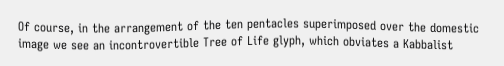Of course, in the arrangement of the ten pentacles superimposed over the domestic image we see an incontrovertible Tree of Life glyph, which obviates a Kabbalist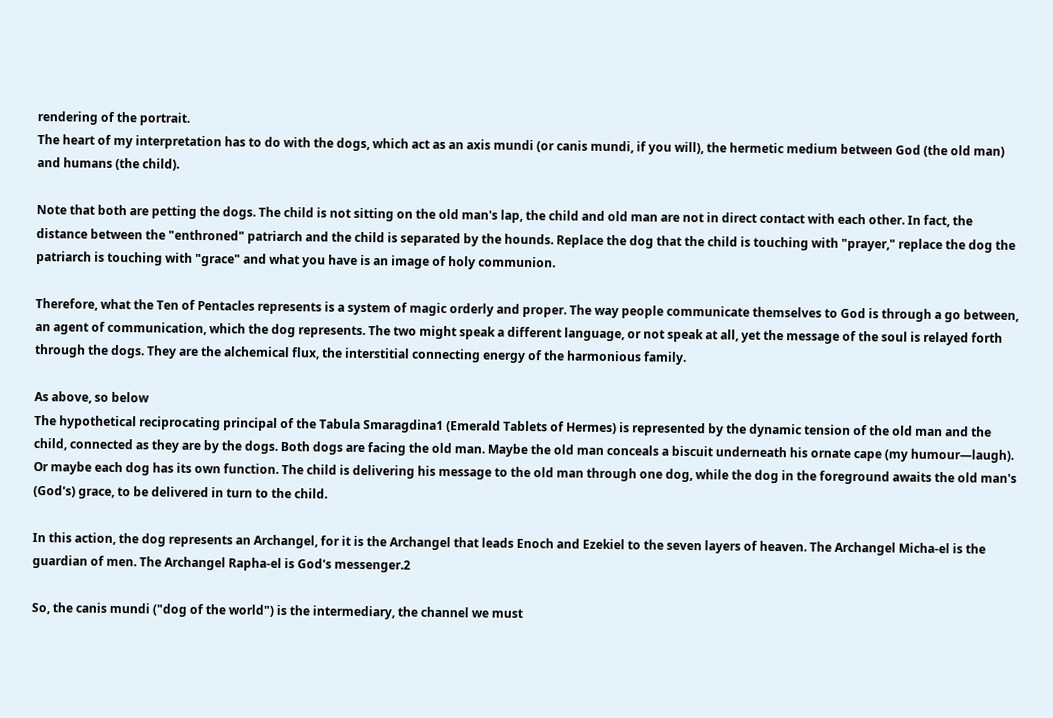rendering of the portrait.
The heart of my interpretation has to do with the dogs, which act as an axis mundi (or canis mundi, if you will), the hermetic medium between God (the old man) and humans (the child).

Note that both are petting the dogs. The child is not sitting on the old man's lap, the child and old man are not in direct contact with each other. In fact, the distance between the "enthroned" patriarch and the child is separated by the hounds. Replace the dog that the child is touching with "prayer," replace the dog the patriarch is touching with "grace" and what you have is an image of holy communion.

Therefore, what the Ten of Pentacles represents is a system of magic orderly and proper. The way people communicate themselves to God is through a go between, an agent of communication, which the dog represents. The two might speak a different language, or not speak at all, yet the message of the soul is relayed forth through the dogs. They are the alchemical flux, the interstitial connecting energy of the harmonious family.

As above, so below
The hypothetical reciprocating principal of the Tabula Smaragdina1 (Emerald Tablets of Hermes) is represented by the dynamic tension of the old man and the child, connected as they are by the dogs. Both dogs are facing the old man. Maybe the old man conceals a biscuit underneath his ornate cape (my humour—laugh). Or maybe each dog has its own function. The child is delivering his message to the old man through one dog, while the dog in the foreground awaits the old man's (God's) grace, to be delivered in turn to the child.

In this action, the dog represents an Archangel, for it is the Archangel that leads Enoch and Ezekiel to the seven layers of heaven. The Archangel Micha-el is the guardian of men. The Archangel Rapha-el is God's messenger.2

So, the canis mundi ("dog of the world") is the intermediary, the channel we must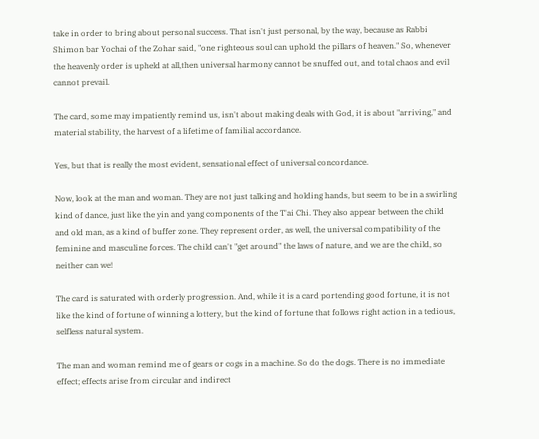take in order to bring about personal success. That isn't just personal, by the way, because as Rabbi Shimon bar Yochai of the Zohar said, "one righteous soul can uphold the pillars of heaven." So, whenever the heavenly order is upheld at all,then universal harmony cannot be snuffed out, and total chaos and evil cannot prevail.

The card, some may impatiently remind us, isn't about making deals with God, it is about "arriving," and material stability, the harvest of a lifetime of familial accordance.

Yes, but that is really the most evident, sensational effect of universal concordance.

Now, look at the man and woman. They are not just talking and holding hands, but seem to be in a swirling kind of dance, just like the yin and yang components of the T'ai Chi. They also appear between the child and old man, as a kind of buffer zone. They represent order, as well, the universal compatibility of the feminine and masculine forces. The child can't "get around" the laws of nature, and we are the child, so neither can we!

The card is saturated with orderly progression. And, while it is a card portending good fortune, it is not like the kind of fortune of winning a lottery, but the kind of fortune that follows right action in a tedious, selfless natural system.

The man and woman remind me of gears or cogs in a machine. So do the dogs. There is no immediate effect; effects arise from circular and indirect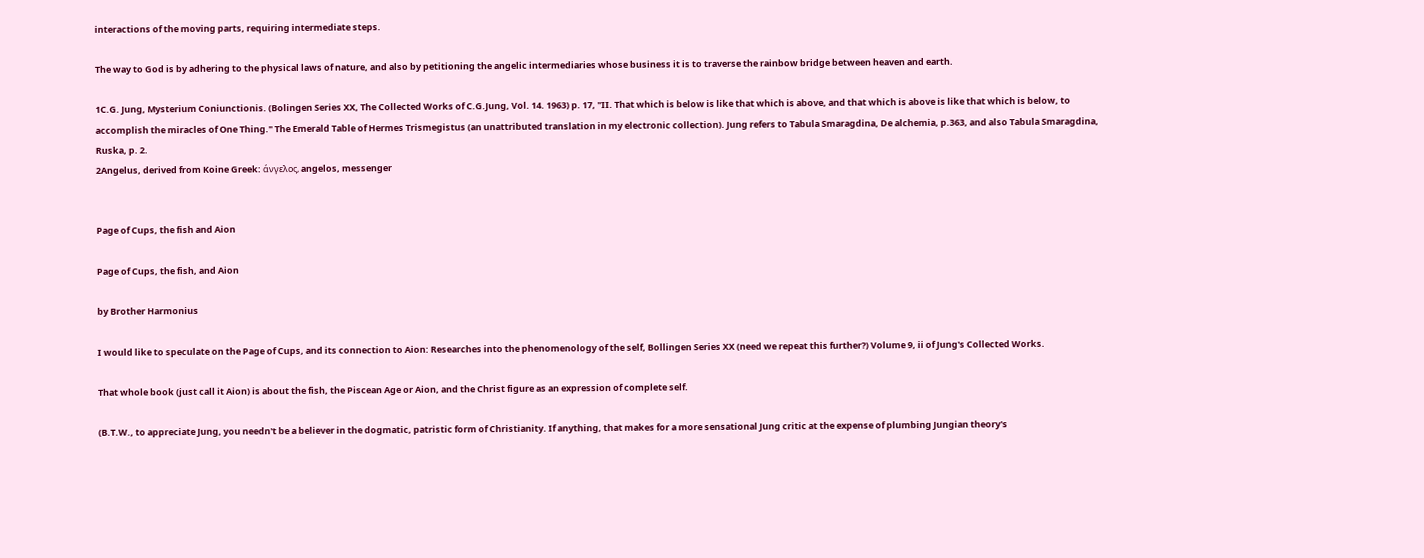interactions of the moving parts, requiring intermediate steps.

The way to God is by adhering to the physical laws of nature, and also by petitioning the angelic intermediaries whose business it is to traverse the rainbow bridge between heaven and earth.

1C.G. Jung, Mysterium Coniunctionis. (Bolingen Series XX, The Collected Works of C.G.Jung, Vol. 14. 1963) p. 17, "II. That which is below is like that which is above, and that which is above is like that which is below, to accomplish the miracles of One Thing." The Emerald Table of Hermes Trismegistus (an unattributed translation in my electronic collection). Jung refers to Tabula Smaragdina, De alchemia, p.363, and also Tabula Smaragdina, Ruska, p. 2.
2Angelus, derived from Koine Greek: άνγελος, angelos, messenger


Page of Cups, the fish and Aion

Page of Cups, the fish, and Aion

by Brother Harmonius

I would like to speculate on the Page of Cups, and its connection to Aion: Researches into the phenomenology of the self, Bollingen Series XX (need we repeat this further?) Volume 9, ii of Jung's Collected Works.

That whole book (just call it Aion) is about the fish, the Piscean Age or Aion, and the Christ figure as an expression of complete self.

(B.T.W., to appreciate Jung, you needn't be a believer in the dogmatic, patristic form of Christianity. If anything, that makes for a more sensational Jung critic at the expense of plumbing Jungian theory's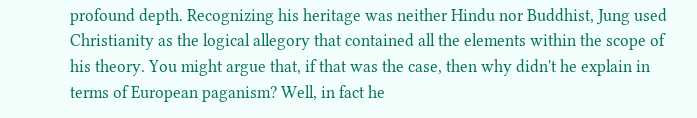profound depth. Recognizing his heritage was neither Hindu nor Buddhist, Jung used Christianity as the logical allegory that contained all the elements within the scope of his theory. You might argue that, if that was the case, then why didn't he explain in terms of European paganism? Well, in fact he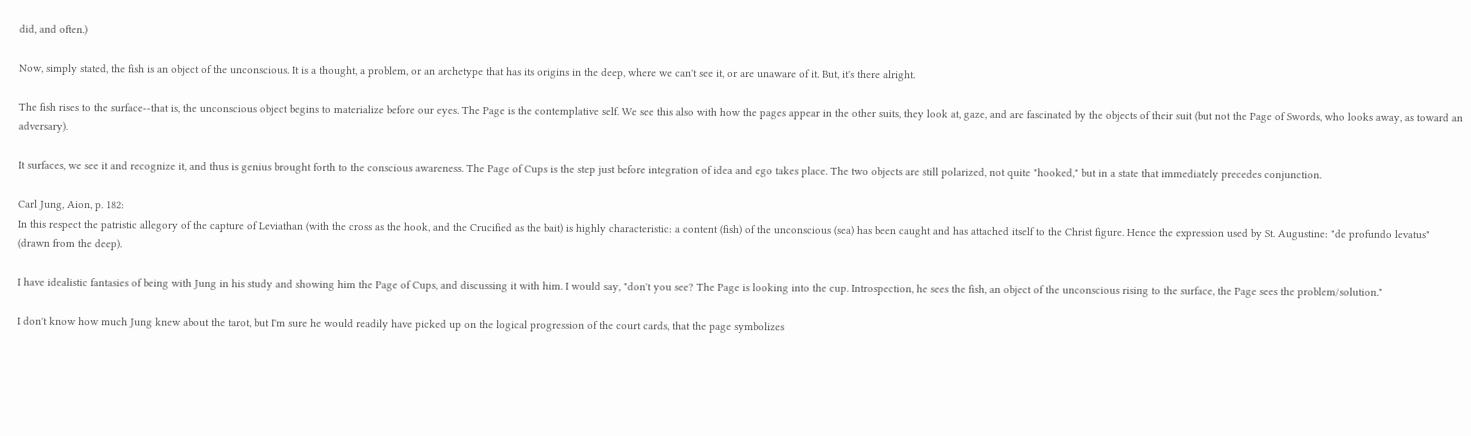did, and often.)

Now, simply stated, the fish is an object of the unconscious. It is a thought, a problem, or an archetype that has its origins in the deep, where we can't see it, or are unaware of it. But, it's there alright.

The fish rises to the surface--that is, the unconscious object begins to materialize before our eyes. The Page is the contemplative self. We see this also with how the pages appear in the other suits, they look at, gaze, and are fascinated by the objects of their suit (but not the Page of Swords, who looks away, as toward an adversary).

It surfaces, we see it and recognize it, and thus is genius brought forth to the conscious awareness. The Page of Cups is the step just before integration of idea and ego takes place. The two objects are still polarized, not quite "hooked," but in a state that immediately precedes conjunction.

Carl Jung, Aion, p. 182:
In this respect the patristic allegory of the capture of Leviathan (with the cross as the hook, and the Crucified as the bait) is highly characteristic: a content (fish) of the unconscious (sea) has been caught and has attached itself to the Christ figure. Hence the expression used by St. Augustine: "de profundo levatus" (drawn from the deep).

I have idealistic fantasies of being with Jung in his study and showing him the Page of Cups, and discussing it with him. I would say, "don't you see? The Page is looking into the cup. Introspection, he sees the fish, an object of the unconscious rising to the surface, the Page sees the problem/solution."

I don't know how much Jung knew about the tarot, but I'm sure he would readily have picked up on the logical progression of the court cards, that the page symbolizes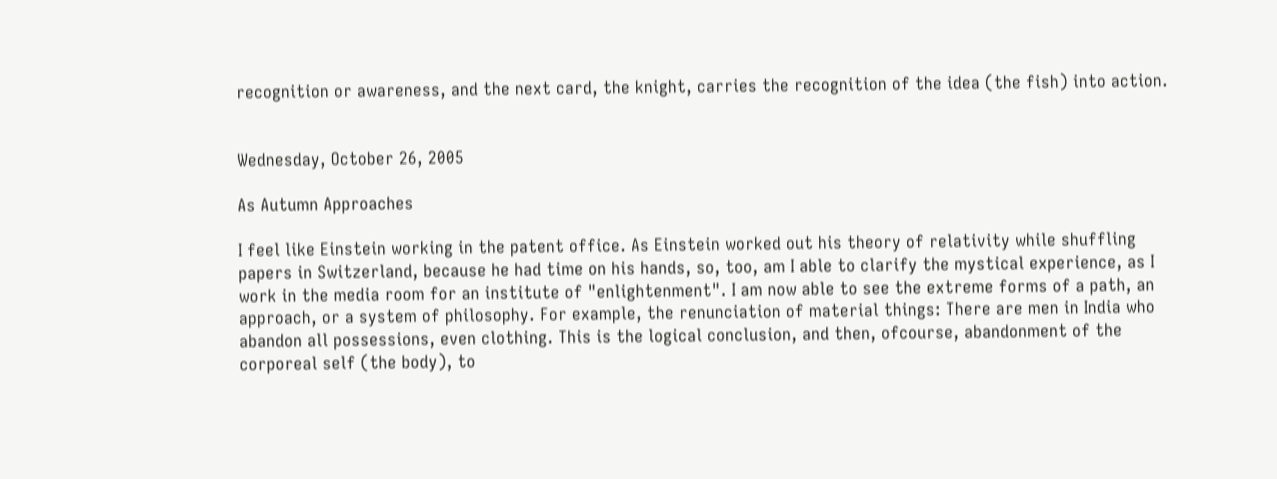recognition or awareness, and the next card, the knight, carries the recognition of the idea (the fish) into action.


Wednesday, October 26, 2005

As Autumn Approaches

I feel like Einstein working in the patent office. As Einstein worked out his theory of relativity while shuffling papers in Switzerland, because he had time on his hands, so, too, am I able to clarify the mystical experience, as I work in the media room for an institute of "enlightenment". I am now able to see the extreme forms of a path, an approach, or a system of philosophy. For example, the renunciation of material things: There are men in India who abandon all possessions, even clothing. This is the logical conclusion, and then, ofcourse, abandonment of the corporeal self (the body), to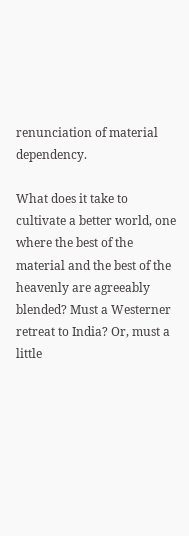renunciation of material dependency.

What does it take to cultivate a better world, one where the best of the material and the best of the heavenly are agreeably blended? Must a Westerner retreat to India? Or, must a little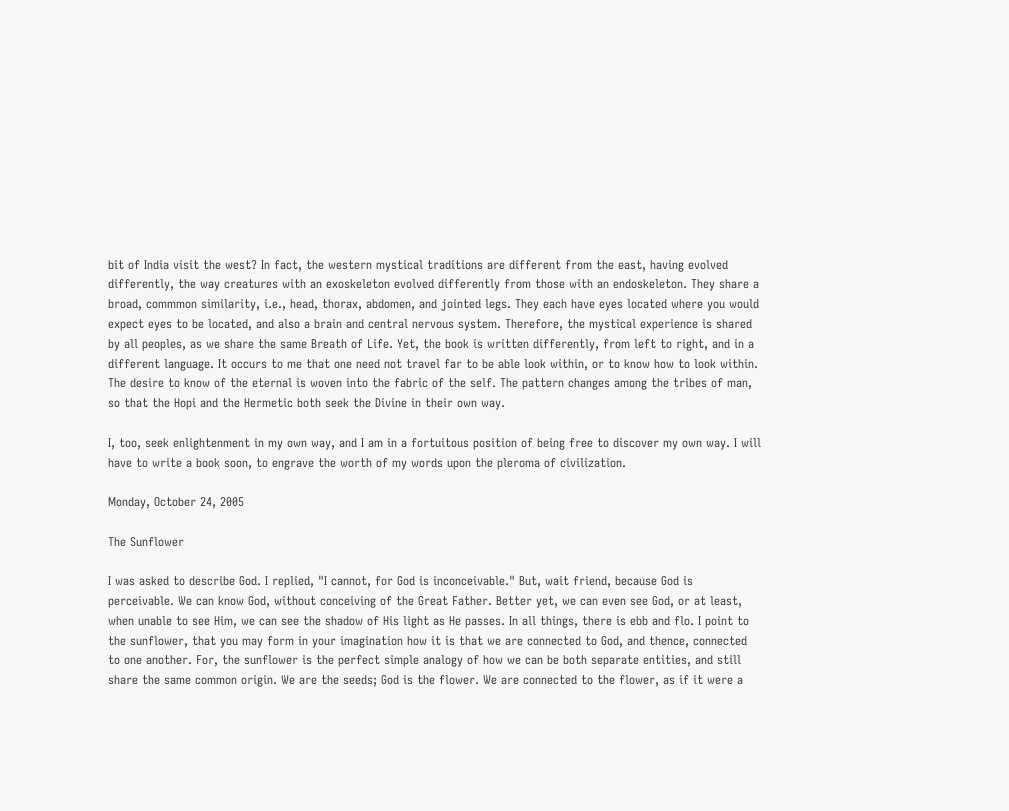bit of India visit the west? In fact, the western mystical traditions are different from the east, having evolved differently, the way creatures with an exoskeleton evolved differently from those with an endoskeleton. They share a broad, commmon similarity, i.e., head, thorax, abdomen, and jointed legs. They each have eyes located where you would expect eyes to be located, and also a brain and central nervous system. Therefore, the mystical experience is shared by all peoples, as we share the same Breath of Life. Yet, the book is written differently, from left to right, and in a different language. It occurs to me that one need not travel far to be able look within, or to know how to look within. The desire to know of the eternal is woven into the fabric of the self. The pattern changes among the tribes of man, so that the Hopi and the Hermetic both seek the Divine in their own way.

I, too, seek enlightenment in my own way, and I am in a fortuitous position of being free to discover my own way. I will have to write a book soon, to engrave the worth of my words upon the pleroma of civilization.

Monday, October 24, 2005

The Sunflower

I was asked to describe God. I replied, "I cannot, for God is inconceivable." But, wait friend, because God is perceivable. We can know God, without conceiving of the Great Father. Better yet, we can even see God, or at least, when unable to see Him, we can see the shadow of His light as He passes. In all things, there is ebb and flo. I point to the sunflower, that you may form in your imagination how it is that we are connected to God, and thence, connected to one another. For, the sunflower is the perfect simple analogy of how we can be both separate entities, and still share the same common origin. We are the seeds; God is the flower. We are connected to the flower, as if it were a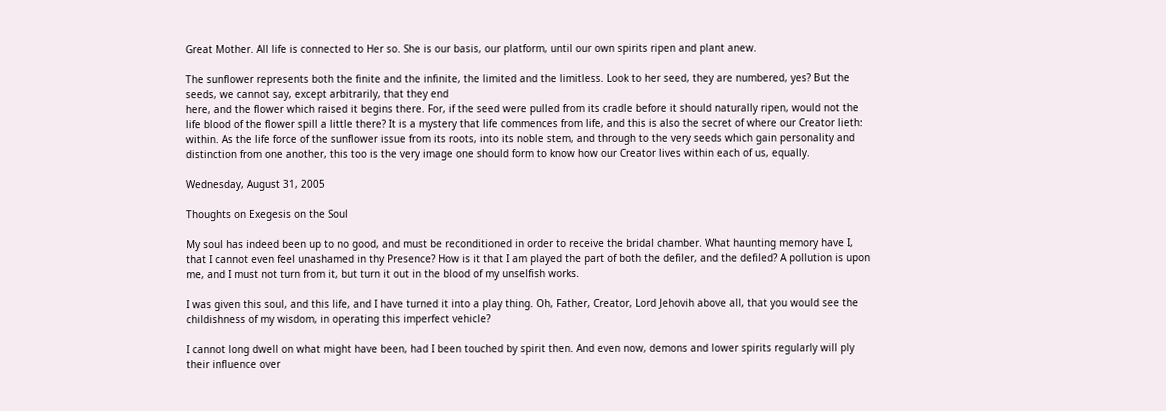Great Mother. All life is connected to Her so. She is our basis, our platform, until our own spirits ripen and plant anew.

The sunflower represents both the finite and the infinite, the limited and the limitless. Look to her seed, they are numbered, yes? But the seeds, we cannot say, except arbitrarily, that they end
here, and the flower which raised it begins there. For, if the seed were pulled from its cradle before it should naturally ripen, would not the life blood of the flower spill a little there? It is a mystery that life commences from life, and this is also the secret of where our Creator lieth: within. As the life force of the sunflower issue from its roots, into its noble stem, and through to the very seeds which gain personality and distinction from one another, this too is the very image one should form to know how our Creator lives within each of us, equally.

Wednesday, August 31, 2005

Thoughts on Exegesis on the Soul

My soul has indeed been up to no good, and must be reconditioned in order to receive the bridal chamber. What haunting memory have I, that I cannot even feel unashamed in thy Presence? How is it that I am played the part of both the defiler, and the defiled? A pollution is upon me, and I must not turn from it, but turn it out in the blood of my unselfish works.

I was given this soul, and this life, and I have turned it into a play thing. Oh, Father, Creator, Lord Jehovih above all, that you would see the childishness of my wisdom, in operating this imperfect vehicle?

I cannot long dwell on what might have been, had I been touched by spirit then. And even now, demons and lower spirits regularly will ply their influence over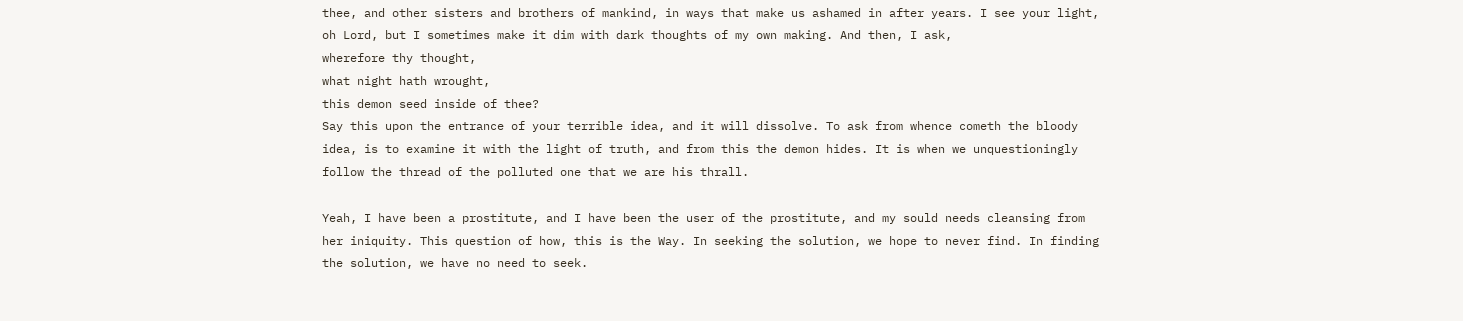thee, and other sisters and brothers of mankind, in ways that make us ashamed in after years. I see your light, oh Lord, but I sometimes make it dim with dark thoughts of my own making. And then, I ask,
wherefore thy thought,
what night hath wrought,
this demon seed inside of thee?
Say this upon the entrance of your terrible idea, and it will dissolve. To ask from whence cometh the bloody idea, is to examine it with the light of truth, and from this the demon hides. It is when we unquestioningly follow the thread of the polluted one that we are his thrall.

Yeah, I have been a prostitute, and I have been the user of the prostitute, and my sould needs cleansing from her iniquity. This question of how, this is the Way. In seeking the solution, we hope to never find. In finding the solution, we have no need to seek.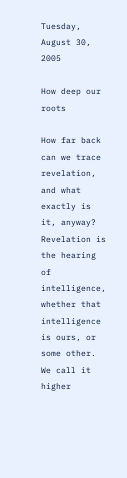Tuesday, August 30, 2005

How deep our roots

How far back can we trace revelation, and what exactly is it, anyway? Revelation is the hearing of intelligence, whether that intelligence is ours, or some other. We call it higher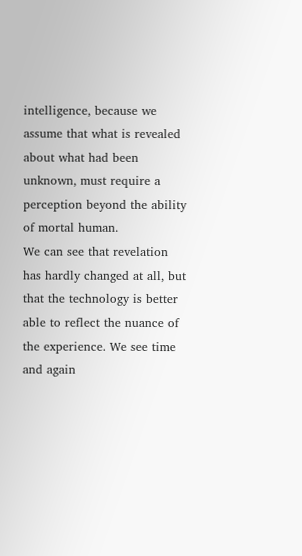intelligence, because we assume that what is revealed about what had been unknown, must require a perception beyond the ability of mortal human.
We can see that revelation has hardly changed at all, but that the technology is better able to reflect the nuance of the experience. We see time and again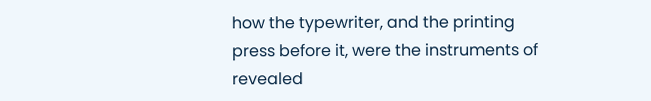how the typewriter, and the printing press before it, were the instruments of revealed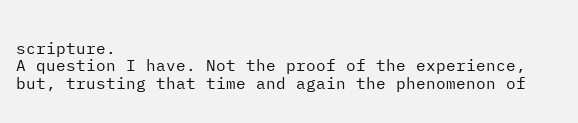scripture.
A question I have. Not the proof of the experience, but, trusting that time and again the phenomenon of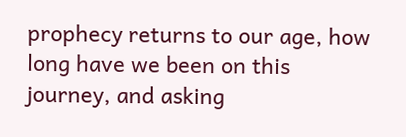prophecy returns to our age, how long have we been on this journey, and asking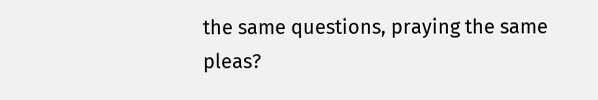the same questions, praying the same pleas?